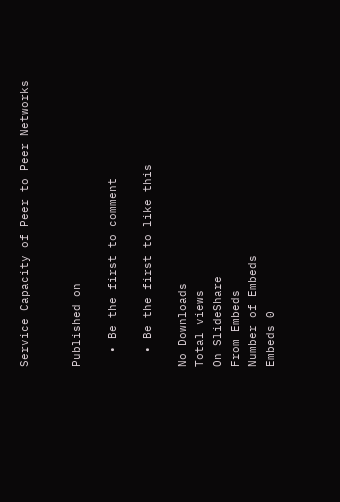Service Capacity of Peer to Peer Networks


Published on

  • Be the first to comment

  • Be the first to like this

No Downloads
Total views
On SlideShare
From Embeds
Number of Embeds
Embeds 0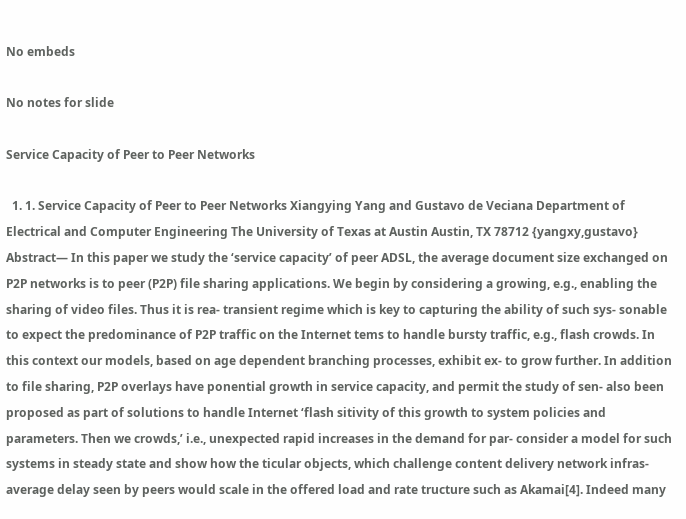No embeds

No notes for slide

Service Capacity of Peer to Peer Networks

  1. 1. Service Capacity of Peer to Peer Networks Xiangying Yang and Gustavo de Veciana Department of Electrical and Computer Engineering The University of Texas at Austin Austin, TX 78712 {yangxy,gustavo} Abstract— In this paper we study the ‘service capacity’ of peer ADSL, the average document size exchanged on P2P networks is to peer (P2P) file sharing applications. We begin by considering a growing, e.g., enabling the sharing of video files. Thus it is rea- transient regime which is key to capturing the ability of such sys- sonable to expect the predominance of P2P traffic on the Internet tems to handle bursty traffic, e.g., flash crowds. In this context our models, based on age dependent branching processes, exhibit ex- to grow further. In addition to file sharing, P2P overlays have ponential growth in service capacity, and permit the study of sen- also been proposed as part of solutions to handle Internet ‘flash sitivity of this growth to system policies and parameters. Then we crowds,’ i.e., unexpected rapid increases in the demand for par- consider a model for such systems in steady state and show how the ticular objects, which challenge content delivery network infras- average delay seen by peers would scale in the offered load and rate tructure such as Akamai[4]. Indeed many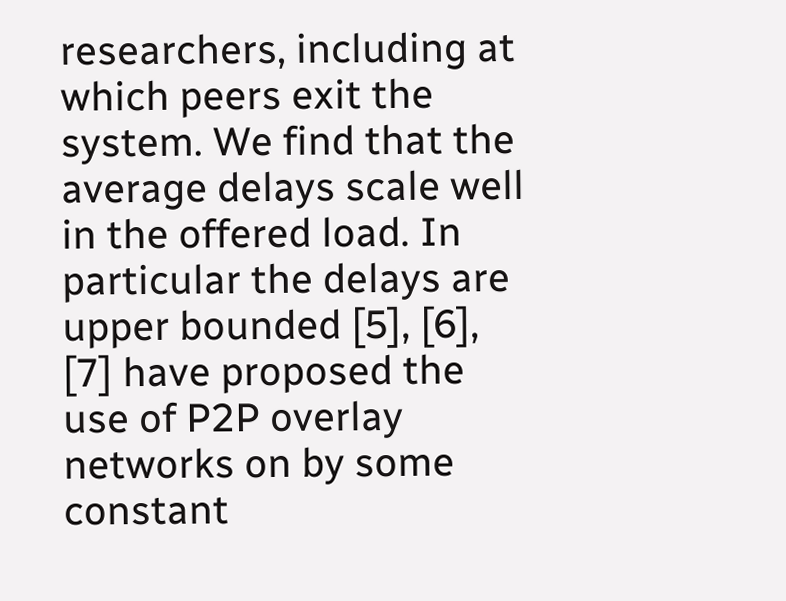researchers, including at which peers exit the system. We find that the average delays scale well in the offered load. In particular the delays are upper bounded [5], [6], [7] have proposed the use of P2P overlay networks on by some constant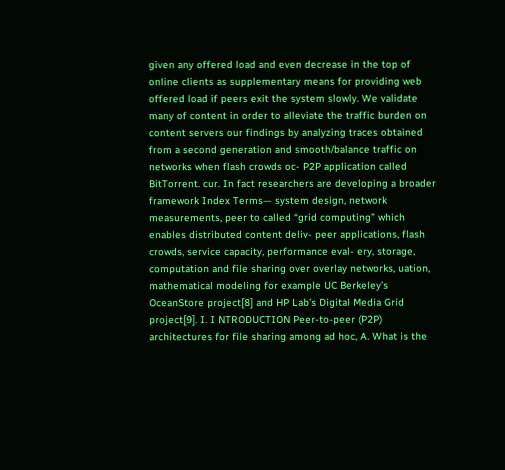given any offered load and even decrease in the top of online clients as supplementary means for providing web offered load if peers exit the system slowly. We validate many of content in order to alleviate the traffic burden on content servers our findings by analyzing traces obtained from a second generation and smooth/balance traffic on networks when flash crowds oc- P2P application called BitTorrent. cur. In fact researchers are developing a broader framework Index Terms— system design, network measurements, peer to called “grid computing” which enables distributed content deliv- peer applications, flash crowds, service capacity, performance eval- ery, storage, computation and file sharing over overlay networks, uation, mathematical modeling for example UC Berkeley’s OceanStore project[8] and HP Lab’s Digital Media Grid project[9]. I. I NTRODUCTION Peer-to-peer (P2P) architectures for file sharing among ad hoc, A. What is the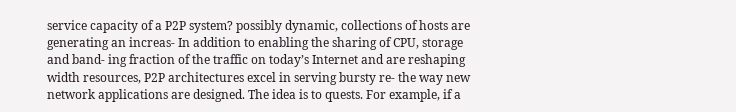service capacity of a P2P system? possibly dynamic, collections of hosts are generating an increas- In addition to enabling the sharing of CPU, storage and band- ing fraction of the traffic on today’s Internet and are reshaping width resources, P2P architectures excel in serving bursty re- the way new network applications are designed. The idea is to quests. For example, if a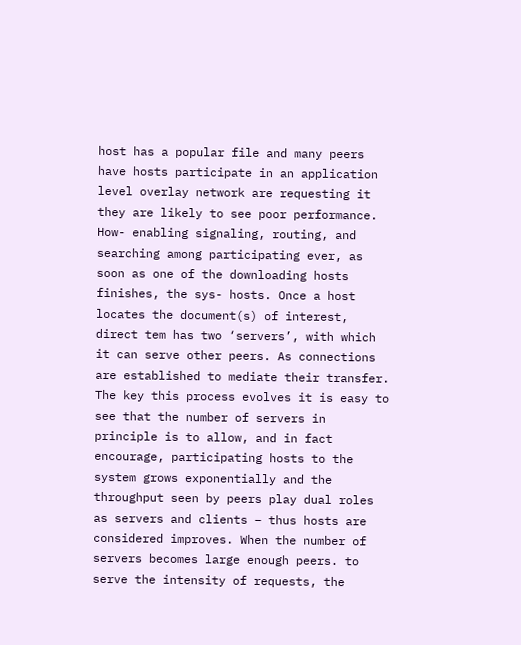host has a popular file and many peers have hosts participate in an application level overlay network are requesting it they are likely to see poor performance. How- enabling signaling, routing, and searching among participating ever, as soon as one of the downloading hosts finishes, the sys- hosts. Once a host locates the document(s) of interest, direct tem has two ‘servers’, with which it can serve other peers. As connections are established to mediate their transfer. The key this process evolves it is easy to see that the number of servers in principle is to allow, and in fact encourage, participating hosts to the system grows exponentially and the throughput seen by peers play dual roles as servers and clients – thus hosts are considered improves. When the number of servers becomes large enough peers. to serve the intensity of requests, the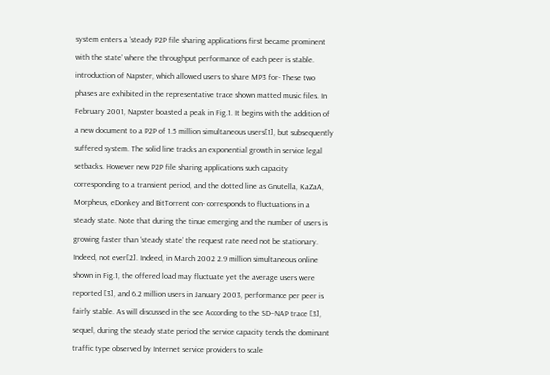system enters a ‘steady P2P file sharing applications first became prominent with the state’ where the throughput performance of each peer is stable. introduction of Napster, which allowed users to share MP3 for- These two phases are exhibited in the representative trace shown matted music files. In February 2001, Napster boasted a peak in Fig.1. It begins with the addition of a new document to a P2P of 1.5 million simultaneous users[1], but subsequently suffered system. The solid line tracks an exponential growth in service legal setbacks. However new P2P file sharing applications such capacity corresponding to a transient period, and the dotted line as Gnutella, KaZaA, Morpheus, eDonkey and BitTorrent con- corresponds to fluctuations in a steady state. Note that during the tinue emerging and the number of users is growing faster than ‘steady state’ the request rate need not be stationary. Indeed, not ever[2]. Indeed, in March 2002 2.9 million simultaneous online shown in Fig.1, the offered load may fluctuate yet the average users were reported [3], and 6.2 million users in January 2003, performance per peer is fairly stable. As will discussed in the see According to the SD–NAP trace [3], sequel, during the steady state period the service capacity tends the dominant traffic type observed by Internet service providers to scale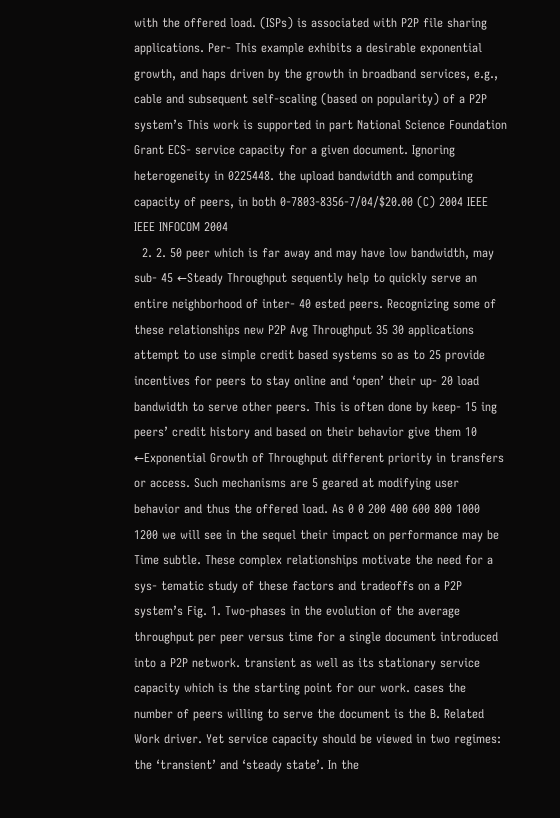with the offered load. (ISPs) is associated with P2P file sharing applications. Per- This example exhibits a desirable exponential growth, and haps driven by the growth in broadband services, e.g., cable and subsequent self-scaling (based on popularity) of a P2P system’s This work is supported in part National Science Foundation Grant ECS- service capacity for a given document. Ignoring heterogeneity in 0225448. the upload bandwidth and computing capacity of peers, in both 0-7803-8356-7/04/$20.00 (C) 2004 IEEE IEEE INFOCOM 2004
  2. 2. 50 peer which is far away and may have low bandwidth, may sub- 45 ←Steady Throughput sequently help to quickly serve an entire neighborhood of inter- 40 ested peers. Recognizing some of these relationships new P2P Avg Throughput 35 30 applications attempt to use simple credit based systems so as to 25 provide incentives for peers to stay online and ‘open’ their up- 20 load bandwidth to serve other peers. This is often done by keep- 15 ing peers’ credit history and based on their behavior give them 10 ←Exponential Growth of Throughput different priority in transfers or access. Such mechanisms are 5 geared at modifying user behavior and thus the offered load. As 0 0 200 400 600 800 1000 1200 we will see in the sequel their impact on performance may be Time subtle. These complex relationships motivate the need for a sys- tematic study of these factors and tradeoffs on a P2P system’s Fig. 1. Two-phases in the evolution of the average throughput per peer versus time for a single document introduced into a P2P network. transient as well as its stationary service capacity which is the starting point for our work. cases the number of peers willing to serve the document is the B. Related Work driver. Yet service capacity should be viewed in two regimes: the ‘transient’ and ‘steady state’. In the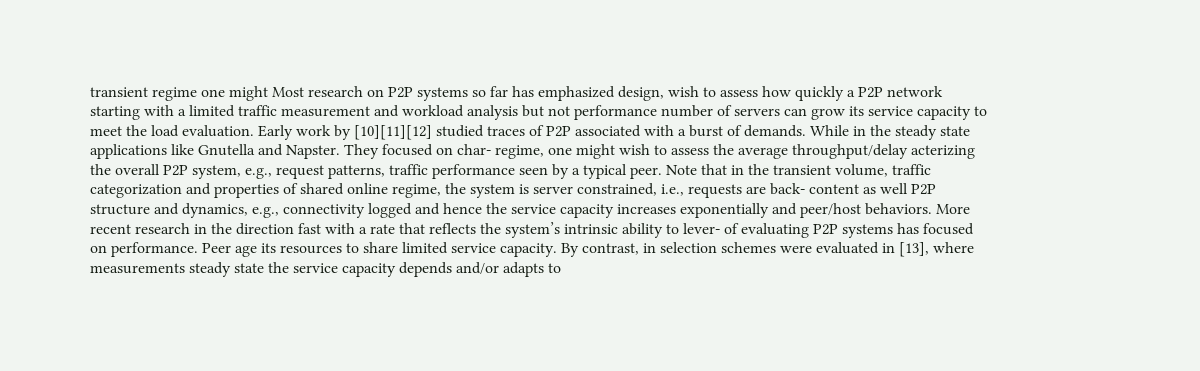transient regime one might Most research on P2P systems so far has emphasized design, wish to assess how quickly a P2P network starting with a limited traffic measurement and workload analysis but not performance number of servers can grow its service capacity to meet the load evaluation. Early work by [10][11][12] studied traces of P2P associated with a burst of demands. While in the steady state applications like Gnutella and Napster. They focused on char- regime, one might wish to assess the average throughput/delay acterizing the overall P2P system, e.g., request patterns, traffic performance seen by a typical peer. Note that in the transient volume, traffic categorization and properties of shared online regime, the system is server constrained, i.e., requests are back- content as well P2P structure and dynamics, e.g., connectivity logged and hence the service capacity increases exponentially and peer/host behaviors. More recent research in the direction fast with a rate that reflects the system’s intrinsic ability to lever- of evaluating P2P systems has focused on performance. Peer age its resources to share limited service capacity. By contrast, in selection schemes were evaluated in [13], where measurements steady state the service capacity depends and/or adapts to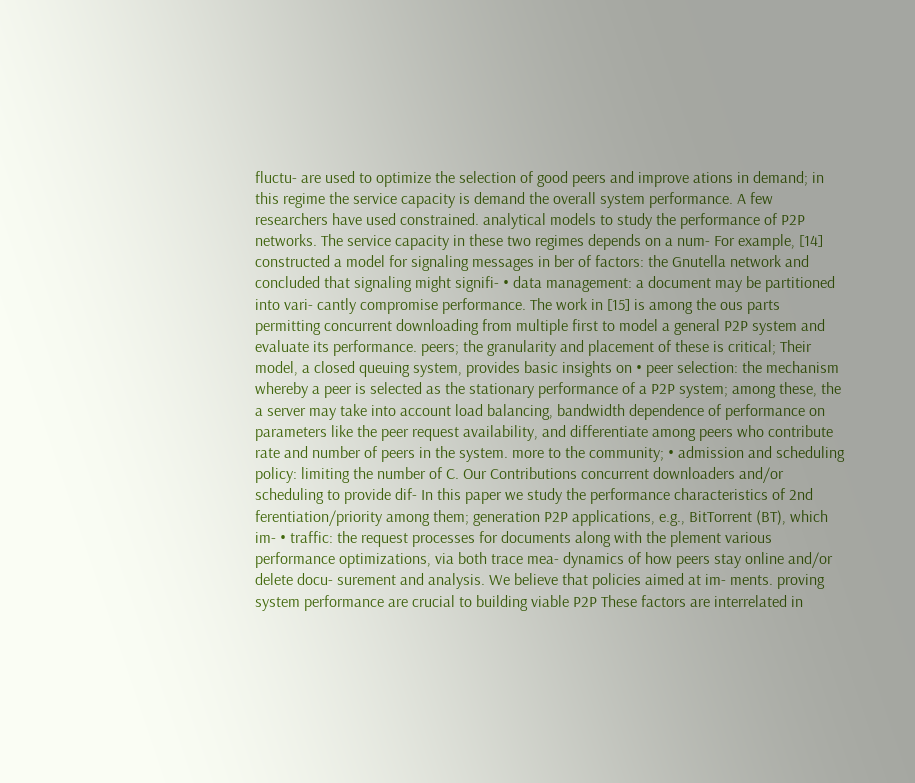fluctu- are used to optimize the selection of good peers and improve ations in demand; in this regime the service capacity is demand the overall system performance. A few researchers have used constrained. analytical models to study the performance of P2P networks. The service capacity in these two regimes depends on a num- For example, [14] constructed a model for signaling messages in ber of factors: the Gnutella network and concluded that signaling might signifi- • data management: a document may be partitioned into vari- cantly compromise performance. The work in [15] is among the ous parts permitting concurrent downloading from multiple first to model a general P2P system and evaluate its performance. peers; the granularity and placement of these is critical; Their model, a closed queuing system, provides basic insights on • peer selection: the mechanism whereby a peer is selected as the stationary performance of a P2P system; among these, the a server may take into account load balancing, bandwidth dependence of performance on parameters like the peer request availability, and differentiate among peers who contribute rate and number of peers in the system. more to the community; • admission and scheduling policy: limiting the number of C. Our Contributions concurrent downloaders and/or scheduling to provide dif- In this paper we study the performance characteristics of 2nd ferentiation/priority among them; generation P2P applications, e.g., BitTorrent (BT), which im- • traffic: the request processes for documents along with the plement various performance optimizations, via both trace mea- dynamics of how peers stay online and/or delete docu- surement and analysis. We believe that policies aimed at im- ments. proving system performance are crucial to building viable P2P These factors are interrelated in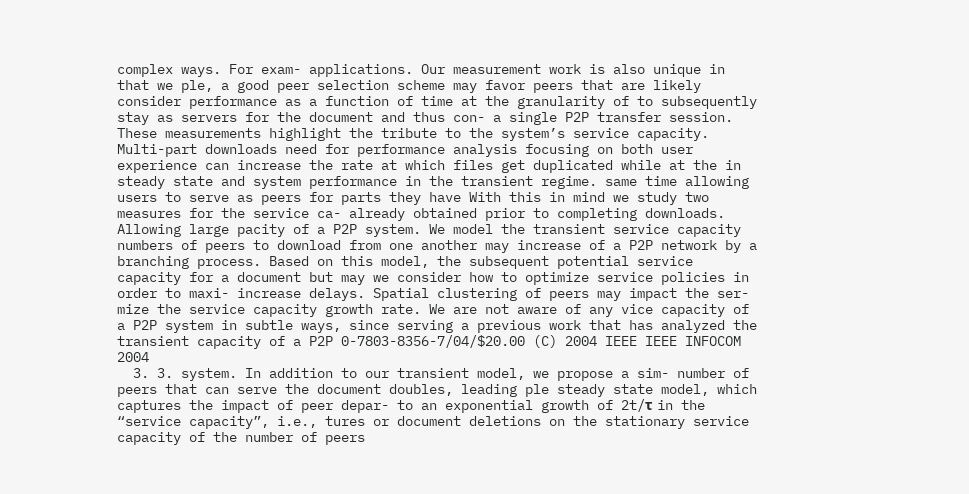complex ways. For exam- applications. Our measurement work is also unique in that we ple, a good peer selection scheme may favor peers that are likely consider performance as a function of time at the granularity of to subsequently stay as servers for the document and thus con- a single P2P transfer session. These measurements highlight the tribute to the system’s service capacity. Multi-part downloads need for performance analysis focusing on both user experience can increase the rate at which files get duplicated while at the in steady state and system performance in the transient regime. same time allowing users to serve as peers for parts they have With this in mind we study two measures for the service ca- already obtained prior to completing downloads. Allowing large pacity of a P2P system. We model the transient service capacity numbers of peers to download from one another may increase of a P2P network by a branching process. Based on this model, the subsequent potential service capacity for a document but may we consider how to optimize service policies in order to maxi- increase delays. Spatial clustering of peers may impact the ser- mize the service capacity growth rate. We are not aware of any vice capacity of a P2P system in subtle ways, since serving a previous work that has analyzed the transient capacity of a P2P 0-7803-8356-7/04/$20.00 (C) 2004 IEEE IEEE INFOCOM 2004
  3. 3. system. In addition to our transient model, we propose a sim- number of peers that can serve the document doubles, leading ple steady state model, which captures the impact of peer depar- to an exponential growth of 2t/τ in the “service capacity”, i.e., tures or document deletions on the stationary service capacity of the number of peers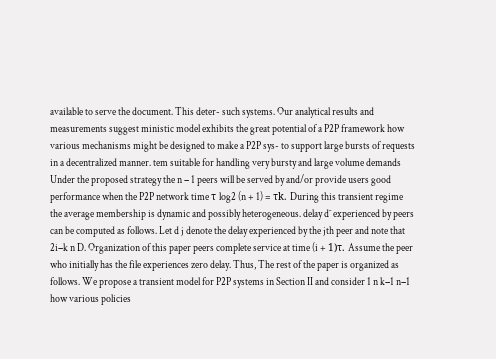available to serve the document. This deter- such systems. Our analytical results and measurements suggest ministic model exhibits the great potential of a P2P framework how various mechanisms might be designed to make a P2P sys- to support large bursts of requests in a decentralized manner. tem suitable for handling very bursty and large volume demands Under the proposed strategy the n − 1 peers will be served by and/or provide users good performance when the P2P network time τ log2 (n + 1) = τk. During this transient regime the average membership is dynamic and possibly heterogeneous. delay d¯ experienced by peers can be computed as follows. Let d j denote the delay experienced by the jth peer and note that 2i−k n D. Organization of this paper peers complete service at time (i + 1)τ. Assume the peer who initially has the file experiences zero delay. Thus, The rest of the paper is organized as follows. We propose a transient model for P2P systems in Section II and consider 1 n k−1 n−1 how various policies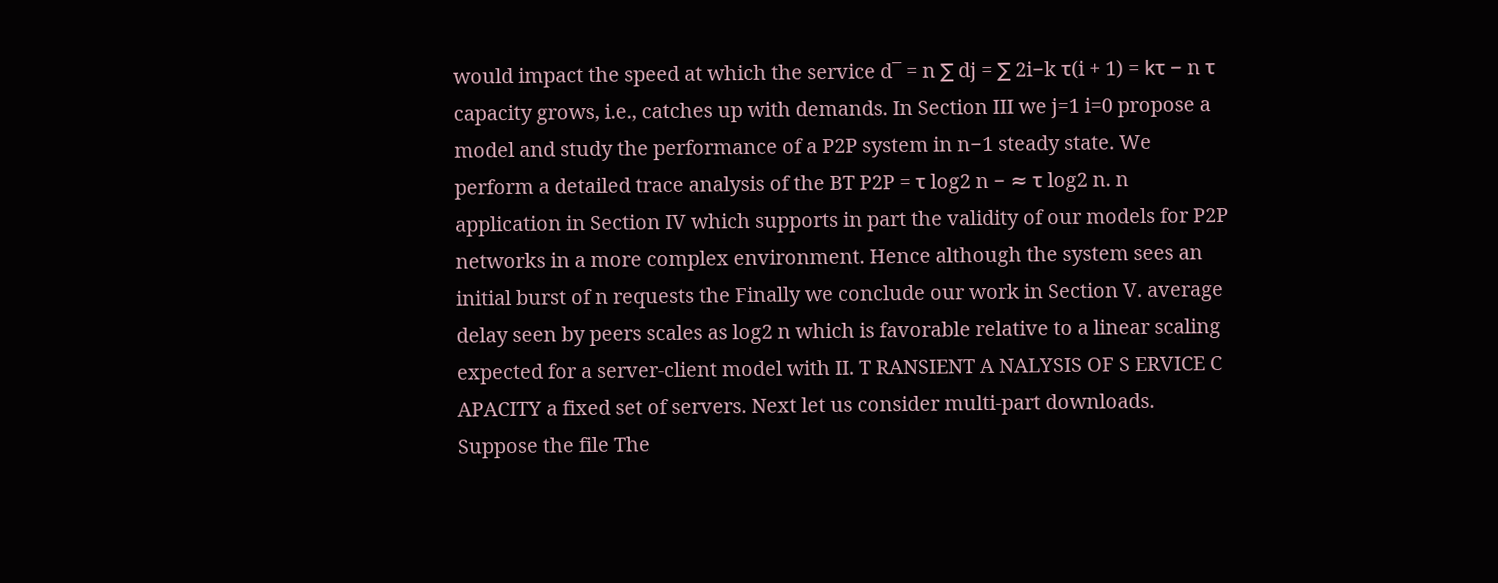would impact the speed at which the service d¯ = n ∑ dj = ∑ 2i−k τ(i + 1) = kτ − n τ capacity grows, i.e., catches up with demands. In Section III we j=1 i=0 propose a model and study the performance of a P2P system in n−1 steady state. We perform a detailed trace analysis of the BT P2P = τ log2 n − ≈ τ log2 n. n application in Section IV which supports in part the validity of our models for P2P networks in a more complex environment. Hence although the system sees an initial burst of n requests the Finally we conclude our work in Section V. average delay seen by peers scales as log2 n which is favorable relative to a linear scaling expected for a server-client model with II. T RANSIENT A NALYSIS OF S ERVICE C APACITY a fixed set of servers. Next let us consider multi-part downloads. Suppose the file The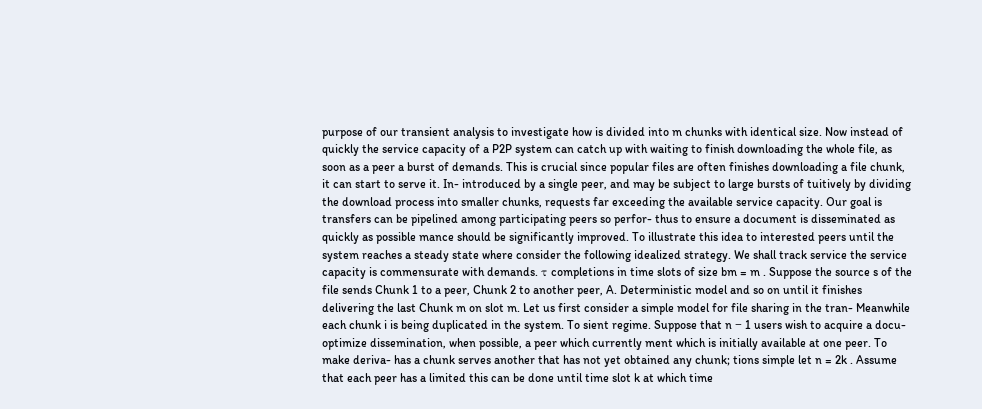purpose of our transient analysis to investigate how is divided into m chunks with identical size. Now instead of quickly the service capacity of a P2P system can catch up with waiting to finish downloading the whole file, as soon as a peer a burst of demands. This is crucial since popular files are often finishes downloading a file chunk, it can start to serve it. In- introduced by a single peer, and may be subject to large bursts of tuitively by dividing the download process into smaller chunks, requests far exceeding the available service capacity. Our goal is transfers can be pipelined among participating peers so perfor- thus to ensure a document is disseminated as quickly as possible mance should be significantly improved. To illustrate this idea to interested peers until the system reaches a steady state where consider the following idealized strategy. We shall track service the service capacity is commensurate with demands. τ completions in time slots of size bm = m . Suppose the source s of the file sends Chunk 1 to a peer, Chunk 2 to another peer, A. Deterministic model and so on until it finishes delivering the last Chunk m on slot m. Let us first consider a simple model for file sharing in the tran- Meanwhile each chunk i is being duplicated in the system. To sient regime. Suppose that n − 1 users wish to acquire a docu- optimize dissemination, when possible, a peer which currently ment which is initially available at one peer. To make deriva- has a chunk serves another that has not yet obtained any chunk; tions simple let n = 2k . Assume that each peer has a limited this can be done until time slot k at which time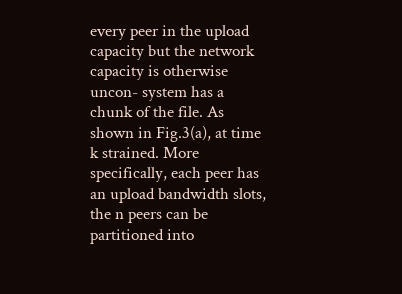every peer in the upload capacity but the network capacity is otherwise uncon- system has a chunk of the file. As shown in Fig.3(a), at time k strained. More specifically, each peer has an upload bandwidth slots, the n peers can be partitioned into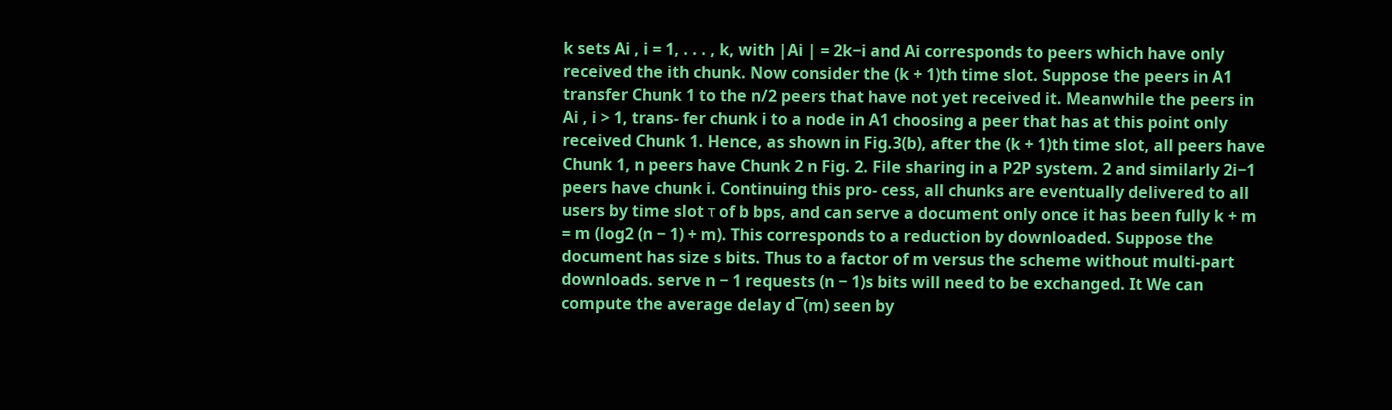k sets Ai , i = 1, . . . , k, with |Ai | = 2k−i and Ai corresponds to peers which have only received the ith chunk. Now consider the (k + 1)th time slot. Suppose the peers in A1 transfer Chunk 1 to the n/2 peers that have not yet received it. Meanwhile the peers in Ai , i > 1, trans- fer chunk i to a node in A1 choosing a peer that has at this point only received Chunk 1. Hence, as shown in Fig.3(b), after the (k + 1)th time slot, all peers have Chunk 1, n peers have Chunk 2 n Fig. 2. File sharing in a P2P system. 2 and similarly 2i−1 peers have chunk i. Continuing this pro- cess, all chunks are eventually delivered to all users by time slot τ of b bps, and can serve a document only once it has been fully k + m = m (log2 (n − 1) + m). This corresponds to a reduction by downloaded. Suppose the document has size s bits. Thus to a factor of m versus the scheme without multi-part downloads. serve n − 1 requests (n − 1)s bits will need to be exchanged. It We can compute the average delay d¯(m) seen by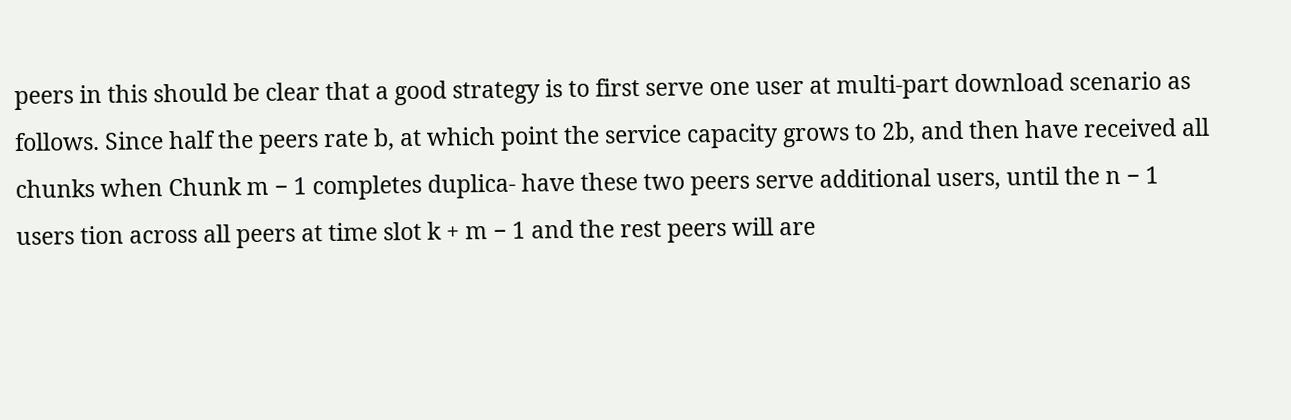peers in this should be clear that a good strategy is to first serve one user at multi-part download scenario as follows. Since half the peers rate b, at which point the service capacity grows to 2b, and then have received all chunks when Chunk m − 1 completes duplica- have these two peers serve additional users, until the n − 1 users tion across all peers at time slot k + m − 1 and the rest peers will are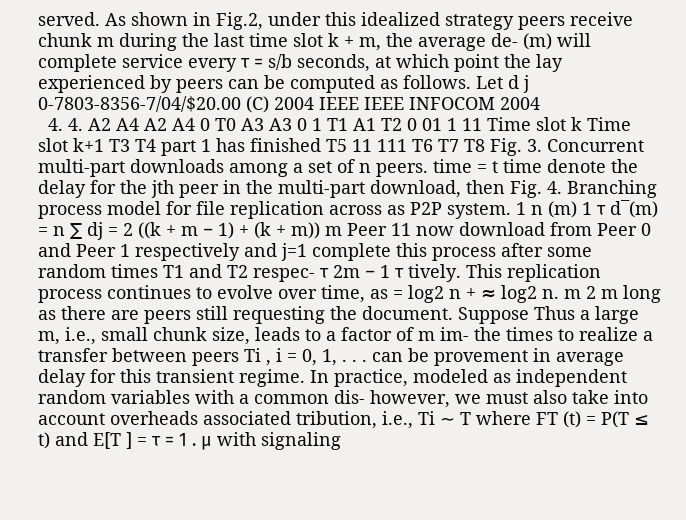served. As shown in Fig.2, under this idealized strategy peers receive chunk m during the last time slot k + m, the average de- (m) will complete service every τ = s/b seconds, at which point the lay experienced by peers can be computed as follows. Let d j 0-7803-8356-7/04/$20.00 (C) 2004 IEEE IEEE INFOCOM 2004
  4. 4. A2 A4 A2 A4 0 T0 A3 A3 0 1 T1 A1 T2 0 01 1 11 Time slot k Time slot k+1 T3 T4 part 1 has finished T5 11 111 T6 T7 T8 Fig. 3. Concurrent multi-part downloads among a set of n peers. time = t time denote the delay for the jth peer in the multi-part download, then Fig. 4. Branching process model for file replication across as P2P system. 1 n (m) 1 τ d¯(m) = n ∑ dj = 2 ((k + m − 1) + (k + m)) m Peer 11 now download from Peer 0 and Peer 1 respectively and j=1 complete this process after some random times T1 and T2 respec- τ 2m − 1 τ tively. This replication process continues to evolve over time, as = log2 n + ≈ log2 n. m 2 m long as there are peers still requesting the document. Suppose Thus a large m, i.e., small chunk size, leads to a factor of m im- the times to realize a transfer between peers Ti , i = 0, 1, . . . can be provement in average delay for this transient regime. In practice, modeled as independent random variables with a common dis- however, we must also take into account overheads associated tribution, i.e., Ti ∼ T where FT (t) = P(T ≤ t) and E[T ] = τ = 1 . µ with signaling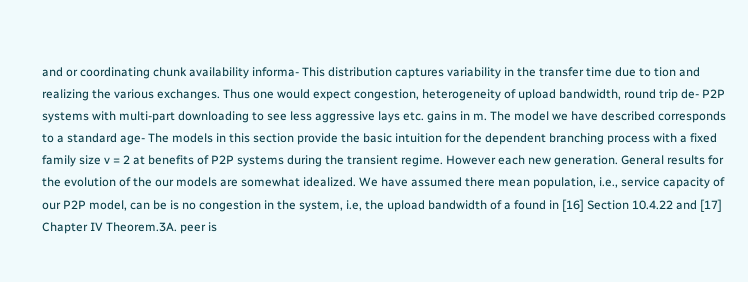and or coordinating chunk availability informa- This distribution captures variability in the transfer time due to tion and realizing the various exchanges. Thus one would expect congestion, heterogeneity of upload bandwidth, round trip de- P2P systems with multi-part downloading to see less aggressive lays etc. gains in m. The model we have described corresponds to a standard age- The models in this section provide the basic intuition for the dependent branching process with a fixed family size v = 2 at benefits of P2P systems during the transient regime. However each new generation. General results for the evolution of the our models are somewhat idealized. We have assumed there mean population, i.e., service capacity of our P2P model, can be is no congestion in the system, i.e, the upload bandwidth of a found in [16] Section 10.4.22 and [17] Chapter IV Theorem.3A. peer is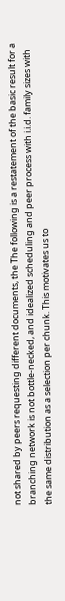not shared by peers requesting different documents, the The following is a restatement of the basic result for a branching network is not bottle-necked, and idealized scheduling and peer process with i.i.d. family sizes with the same distribution as a selection per chunk. This motivates us to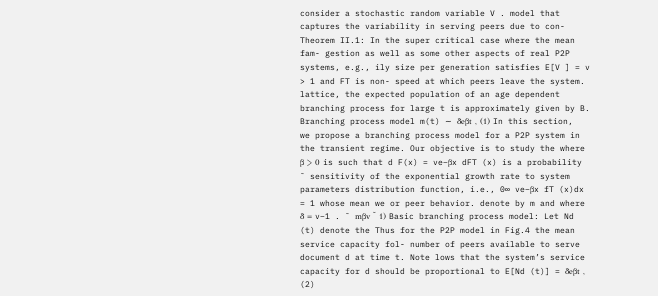consider a stochastic random variable V . model that captures the variability in serving peers due to con- Theorem II.1: In the super critical case where the mean fam- gestion as well as some other aspects of real P2P systems, e.g., ily size per generation satisfies E[V ] = v > 1 and FT is non- speed at which peers leave the system. lattice, the expected population of an age dependent branching process for large t is approximately given by B. Branching process model m(t) ∼ δeβt , (1) In this section, we propose a branching process model for a P2P system in the transient regime. Our objective is to study the where β > 0 is such that d F(x) = ve−βx dFT (x) is a probability ˜ sensitivity of the exponential growth rate to system parameters distribution function, i.e., 0∞ ve−βx fT (x)dx = 1 whose mean we or peer behavior. denote by m and where δ = v−1 . ˜ mβv ˜ 1) Basic branching process model: Let Nd (t) denote the Thus for the P2P model in Fig.4 the mean service capacity fol- number of peers available to serve document d at time t. Note lows that the system’s service capacity for d should be proportional to E[Nd (t)] = δeβt , (2)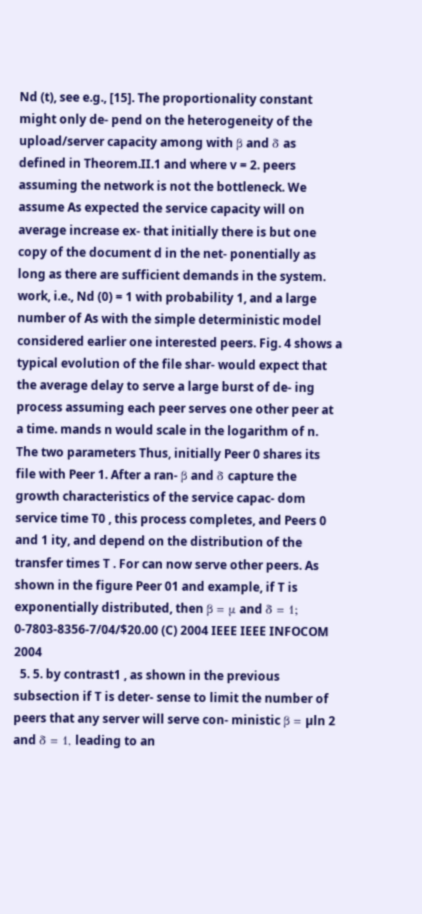Nd (t), see e.g., [15]. The proportionality constant might only de- pend on the heterogeneity of the upload/server capacity among with β and δ as defined in Theorem.II.1 and where v = 2. peers assuming the network is not the bottleneck. We assume As expected the service capacity will on average increase ex- that initially there is but one copy of the document d in the net- ponentially as long as there are sufficient demands in the system. work, i.e., Nd (0) = 1 with probability 1, and a large number of As with the simple deterministic model considered earlier one interested peers. Fig. 4 shows a typical evolution of the file shar- would expect that the average delay to serve a large burst of de- ing process assuming each peer serves one other peer at a time. mands n would scale in the logarithm of n. The two parameters Thus, initially Peer 0 shares its file with Peer 1. After a ran- β and δ capture the growth characteristics of the service capac- dom service time T0 , this process completes, and Peers 0 and 1 ity, and depend on the distribution of the transfer times T . For can now serve other peers. As shown in the figure Peer 01 and example, if T is exponentially distributed, then β = µ and δ = 1; 0-7803-8356-7/04/$20.00 (C) 2004 IEEE IEEE INFOCOM 2004
  5. 5. by contrast1 , as shown in the previous subsection if T is deter- sense to limit the number of peers that any server will serve con- ministic β = µln 2 and δ = 1, leading to an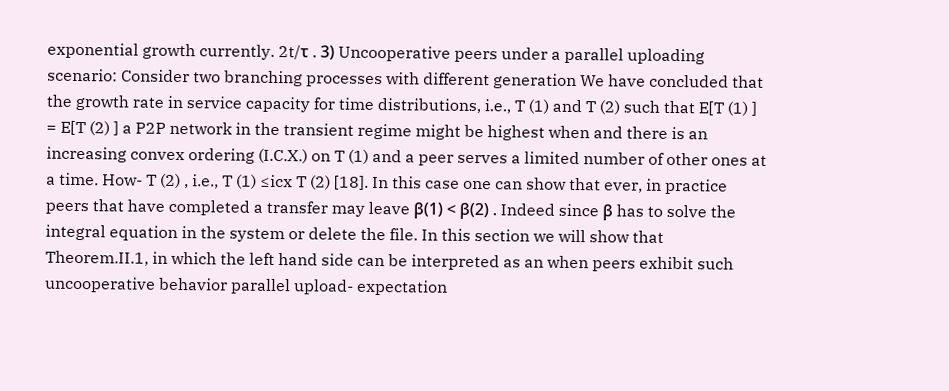exponential growth currently. 2t/τ . 3) Uncooperative peers under a parallel uploading scenario: Consider two branching processes with different generation We have concluded that the growth rate in service capacity for time distributions, i.e., T (1) and T (2) such that E[T (1) ] = E[T (2) ] a P2P network in the transient regime might be highest when and there is an increasing convex ordering (I.C.X.) on T (1) and a peer serves a limited number of other ones at a time. How- T (2) , i.e., T (1) ≤icx T (2) [18]. In this case one can show that ever, in practice peers that have completed a transfer may leave β(1) < β(2) . Indeed since β has to solve the integral equation in the system or delete the file. In this section we will show that Theorem.II.1, in which the left hand side can be interpreted as an when peers exhibit such uncooperative behavior parallel upload- expectation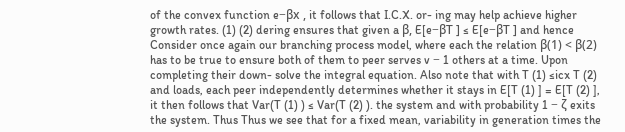of the convex function e−βx , it follows that I.C.X. or- ing may help achieve higher growth rates. (1) (2) dering ensures that given a β, E[e−βT ] ≤ E[e−βT ] and hence Consider once again our branching process model, where each the relation β(1) < β(2) has to be true to ensure both of them to peer serves v − 1 others at a time. Upon completing their down- solve the integral equation. Also note that with T (1) ≤icx T (2) and loads, each peer independently determines whether it stays in E[T (1) ] = E[T (2) ], it then follows that Var(T (1) ) ≤ Var(T (2) ). the system and with probability 1 − ζ exits the system. Thus Thus we see that for a fixed mean, variability in generation times the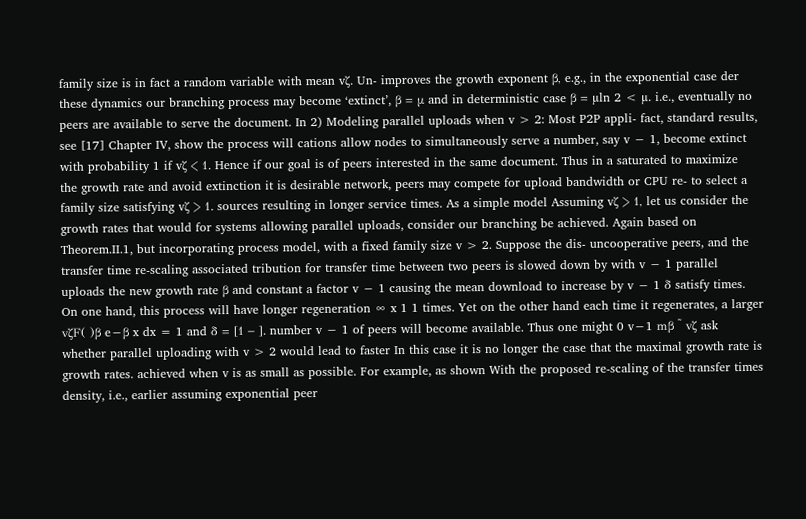family size is in fact a random variable with mean vζ. Un- improves the growth exponent β, e.g., in the exponential case der these dynamics our branching process may become ‘extinct’, β = µ and in deterministic case β = µln 2 < µ. i.e., eventually no peers are available to serve the document. In 2) Modeling parallel uploads when v > 2: Most P2P appli- fact, standard results, see [17] Chapter IV, show the process will cations allow nodes to simultaneously serve a number, say v − 1, become extinct with probability 1 if vζ < 1. Hence if our goal is of peers interested in the same document. Thus in a saturated to maximize the growth rate and avoid extinction it is desirable network, peers may compete for upload bandwidth or CPU re- to select a family size satisfying vζ > 1. sources resulting in longer service times. As a simple model Assuming vζ > 1, let us consider the growth rates that would for systems allowing parallel uploads, consider our branching be achieved. Again based on Theorem.II.1, but incorporating process model, with a fixed family size v > 2. Suppose the dis- uncooperative peers, and the transfer time re-scaling associated tribution for transfer time between two peers is slowed down by with v − 1 parallel uploads the new growth rate β and constant a factor v − 1 causing the mean download to increase by v − 1 δ satisfy times. On one hand, this process will have longer regeneration ∞ x 1 1 times. Yet on the other hand each time it regenerates, a larger vζF( )β e−β x dx = 1 and δ = [1 − ]. number v − 1 of peers will become available. Thus one might 0 v−1 mβ ˜ vζ ask whether parallel uploading with v > 2 would lead to faster In this case it is no longer the case that the maximal growth rate is growth rates. achieved when v is as small as possible. For example, as shown With the proposed re-scaling of the transfer times density, i.e., earlier assuming exponential peer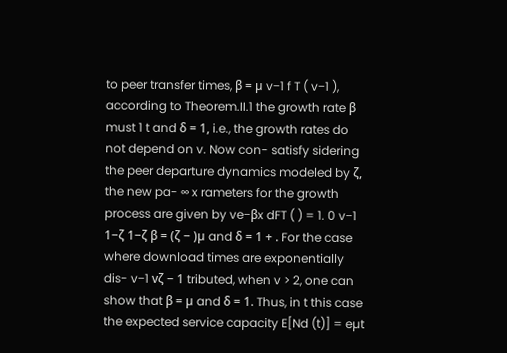to peer transfer times, β = µ v−1 f T ( v−1 ), according to Theorem.II.1 the growth rate β must 1 t and δ = 1, i.e., the growth rates do not depend on v. Now con- satisfy sidering the peer departure dynamics modeled by ζ, the new pa- ∞ x rameters for the growth process are given by ve−βx dFT ( ) = 1. 0 v−1 1−ζ 1−ζ β = (ζ − )µ and δ = 1 + . For the case where download times are exponentially dis- v−1 vζ − 1 tributed, when v > 2, one can show that β = µ and δ = 1. Thus, in t this case the expected service capacity E[Nd (t)] = eµt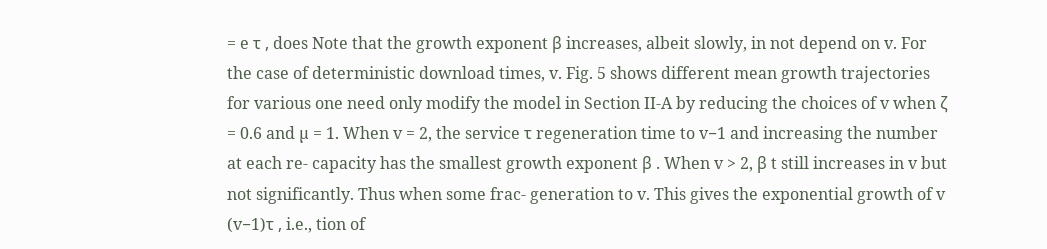= e τ , does Note that the growth exponent β increases, albeit slowly, in not depend on v. For the case of deterministic download times, v. Fig. 5 shows different mean growth trajectories for various one need only modify the model in Section II-A by reducing the choices of v when ζ = 0.6 and µ = 1. When v = 2, the service τ regeneration time to v−1 and increasing the number at each re- capacity has the smallest growth exponent β . When v > 2, β t still increases in v but not significantly. Thus when some frac- generation to v. This gives the exponential growth of v (v−1)τ , i.e., tion of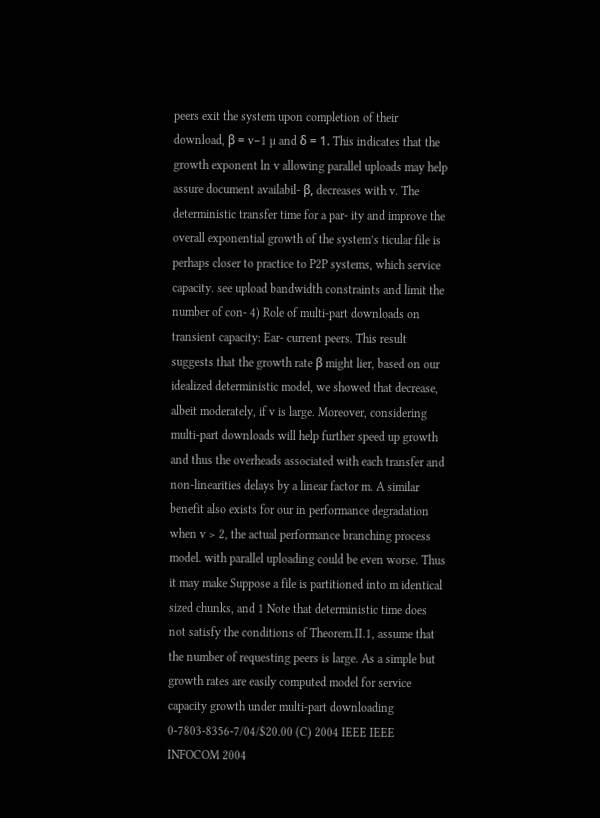peers exit the system upon completion of their download, β = v−1 µ and δ = 1. This indicates that the growth exponent ln v allowing parallel uploads may help assure document availabil- β, decreases with v. The deterministic transfer time for a par- ity and improve the overall exponential growth of the system’s ticular file is perhaps closer to practice to P2P systems, which service capacity. see upload bandwidth constraints and limit the number of con- 4) Role of multi-part downloads on transient capacity: Ear- current peers. This result suggests that the growth rate β might lier, based on our idealized deterministic model, we showed that decrease, albeit moderately, if v is large. Moreover, considering multi-part downloads will help further speed up growth and thus the overheads associated with each transfer and non-linearities delays by a linear factor m. A similar benefit also exists for our in performance degradation when v > 2, the actual performance branching process model. with parallel uploading could be even worse. Thus it may make Suppose a file is partitioned into m identical sized chunks, and 1 Note that deterministic time does not satisfy the conditions of Theorem.II.1, assume that the number of requesting peers is large. As a simple but growth rates are easily computed model for service capacity growth under multi-part downloading 0-7803-8356-7/04/$20.00 (C) 2004 IEEE IEEE INFOCOM 2004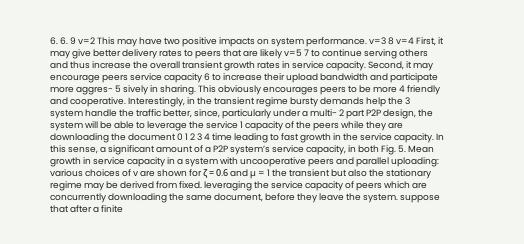6. 6. 9 v=2 This may have two positive impacts on system performance. v=3 8 v=4 First, it may give better delivery rates to peers that are likely v=5 7 to continue serving others and thus increase the overall transient growth rates in service capacity. Second, it may encourage peers service capacity 6 to increase their upload bandwidth and participate more aggres- 5 sively in sharing. This obviously encourages peers to be more 4 friendly and cooperative. Interestingly, in the transient regime bursty demands help the 3 system handle the traffic better, since, particularly under a multi- 2 part P2P design, the system will be able to leverage the service 1 capacity of the peers while they are downloading the document 0 1 2 3 4 time leading to fast growth in the service capacity. In this sense, a significant amount of a P2P system’s service capacity, in both Fig. 5. Mean growth in service capacity in a system with uncooperative peers and parallel uploading: various choices of v are shown for ζ = 0.6 and µ = 1 the transient but also the stationary regime may be derived from fixed. leveraging the service capacity of peers which are concurrently downloading the same document, before they leave the system. suppose that after a finite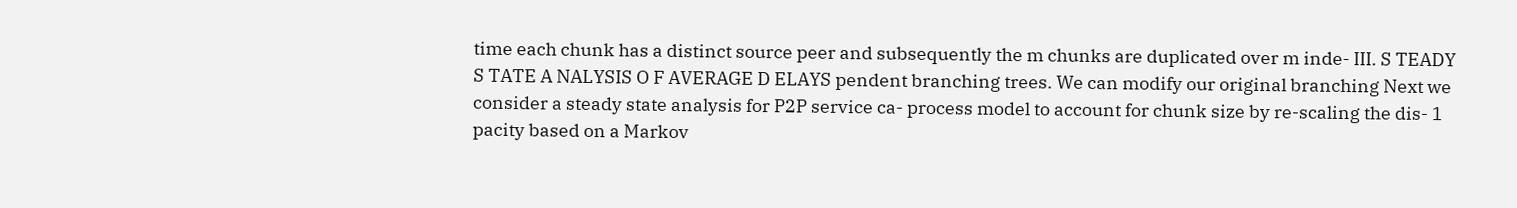time each chunk has a distinct source peer and subsequently the m chunks are duplicated over m inde- III. S TEADY S TATE A NALYSIS O F AVERAGE D ELAYS pendent branching trees. We can modify our original branching Next we consider a steady state analysis for P2P service ca- process model to account for chunk size by re-scaling the dis- 1 pacity based on a Markov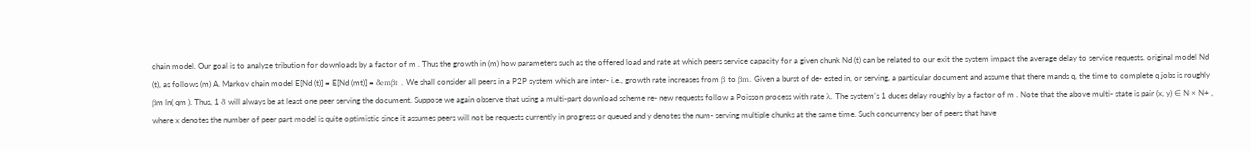chain model. Our goal is to analyze tribution for downloads by a factor of m . Thus the growth in (m) how parameters such as the offered load and rate at which peers service capacity for a given chunk Nd (t) can be related to our exit the system impact the average delay to service requests. original model Nd (t), as follows (m) A. Markov chain model E[Nd (t)] = E[Nd (mt)] = δemβt , We shall consider all peers in a P2P system which are inter- i.e., growth rate increases from β to βm. Given a burst of de- ested in, or serving, a particular document and assume that there mands q, the time to complete q jobs is roughly βm ln( qm ). Thus, 1 δ will always be at least one peer serving the document. Suppose we again observe that using a multi-part download scheme re- new requests follow a Poisson process with rate λ. The system’s 1 duces delay roughly by a factor of m . Note that the above multi- state is pair (x, y) ∈ N × N+ , where x denotes the number of peer part model is quite optimistic since it assumes peers will not be requests currently in progress or queued and y denotes the num- serving multiple chunks at the same time. Such concurrency ber of peers that have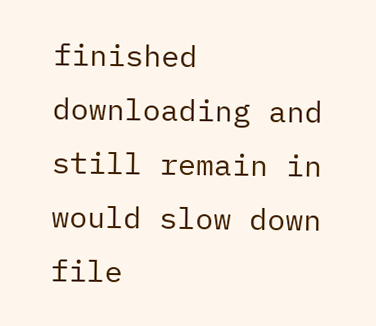finished downloading and still remain in would slow down file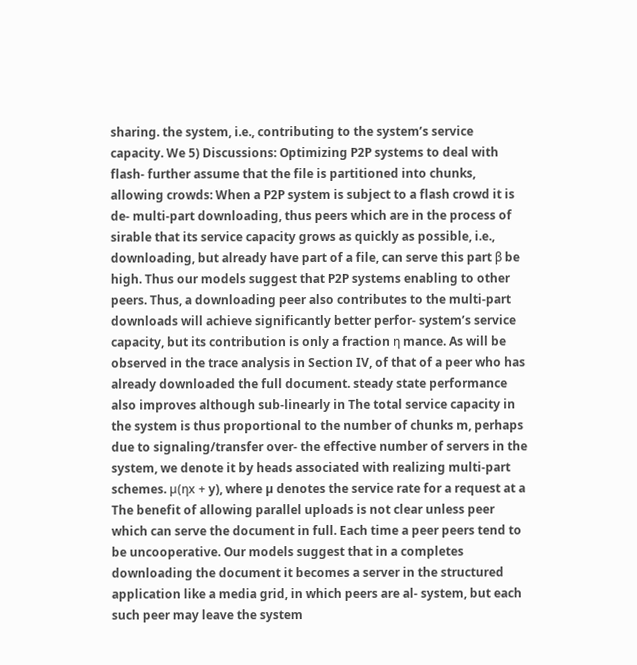sharing. the system, i.e., contributing to the system’s service capacity. We 5) Discussions: Optimizing P2P systems to deal with flash- further assume that the file is partitioned into chunks, allowing crowds: When a P2P system is subject to a flash crowd it is de- multi-part downloading, thus peers which are in the process of sirable that its service capacity grows as quickly as possible, i.e., downloading, but already have part of a file, can serve this part β be high. Thus our models suggest that P2P systems enabling to other peers. Thus, a downloading peer also contributes to the multi-part downloads will achieve significantly better perfor- system’s service capacity, but its contribution is only a fraction η mance. As will be observed in the trace analysis in Section IV, of that of a peer who has already downloaded the full document. steady state performance also improves although sub-linearly in The total service capacity in the system is thus proportional to the number of chunks m, perhaps due to signaling/transfer over- the effective number of servers in the system, we denote it by heads associated with realizing multi-part schemes. µ(ηx + y), where µ denotes the service rate for a request at a The benefit of allowing parallel uploads is not clear unless peer which can serve the document in full. Each time a peer peers tend to be uncooperative. Our models suggest that in a completes downloading the document it becomes a server in the structured application like a media grid, in which peers are al- system, but each such peer may leave the system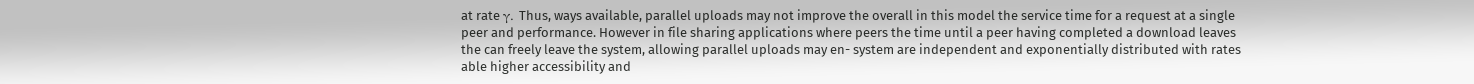at rate γ. Thus, ways available, parallel uploads may not improve the overall in this model the service time for a request at a single peer and performance. However in file sharing applications where peers the time until a peer having completed a download leaves the can freely leave the system, allowing parallel uploads may en- system are independent and exponentially distributed with rates able higher accessibility and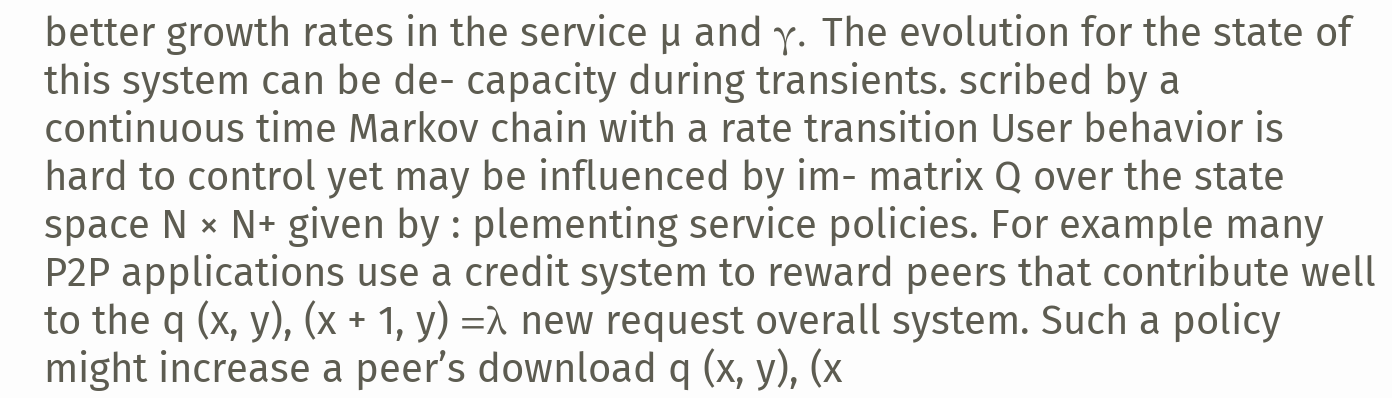better growth rates in the service µ and γ. The evolution for the state of this system can be de- capacity during transients. scribed by a continuous time Markov chain with a rate transition User behavior is hard to control yet may be influenced by im- matrix Q over the state space N × N+ given by : plementing service policies. For example many P2P applications use a credit system to reward peers that contribute well to the q (x, y), (x + 1, y) =λ new request overall system. Such a policy might increase a peer’s download q (x, y), (x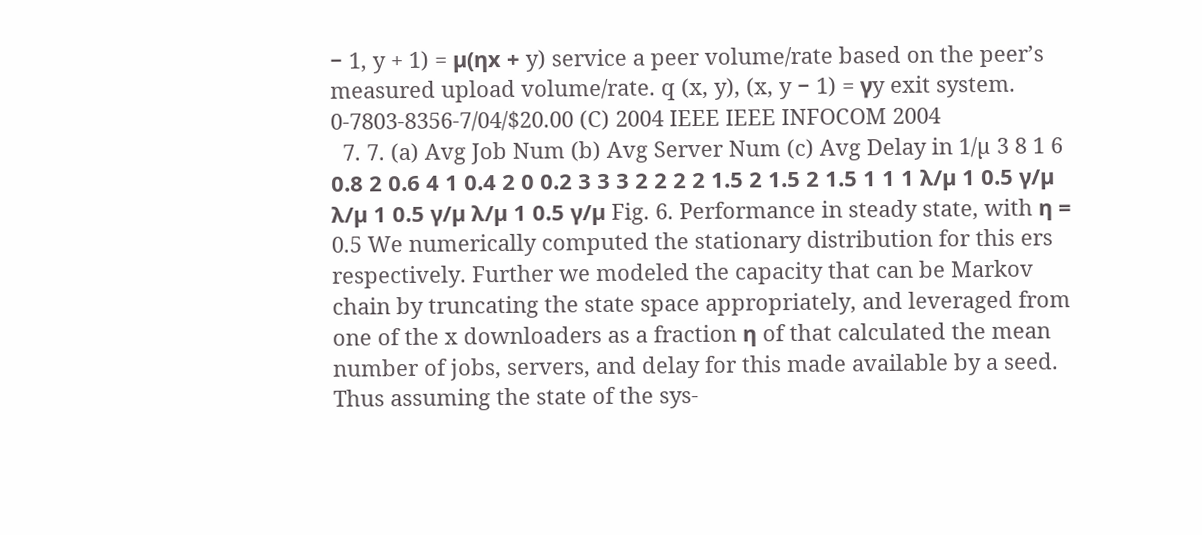− 1, y + 1) = µ(ηx + y) service a peer volume/rate based on the peer’s measured upload volume/rate. q (x, y), (x, y − 1) = γy exit system. 0-7803-8356-7/04/$20.00 (C) 2004 IEEE IEEE INFOCOM 2004
  7. 7. (a) Avg Job Num (b) Avg Server Num (c) Avg Delay in 1/µ 3 8 1 6 0.8 2 0.6 4 1 0.4 2 0 0.2 3 3 3 2 2 2 2 1.5 2 1.5 2 1.5 1 1 1 λ/µ 1 0.5 γ/µ λ/µ 1 0.5 γ/µ λ/µ 1 0.5 γ/µ Fig. 6. Performance in steady state, with η = 0.5 We numerically computed the stationary distribution for this ers respectively. Further we modeled the capacity that can be Markov chain by truncating the state space appropriately, and leveraged from one of the x downloaders as a fraction η of that calculated the mean number of jobs, servers, and delay for this made available by a seed. Thus assuming the state of the sys-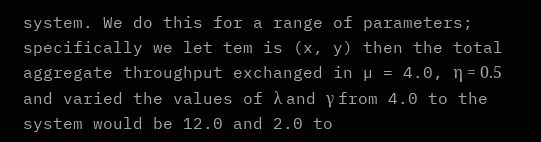system. We do this for a range of parameters; specifically we let tem is (x, y) then the total aggregate throughput exchanged in µ = 4.0, η = 0.5 and varied the values of λ and γ from 4.0 to the system would be 12.0 and 2.0 to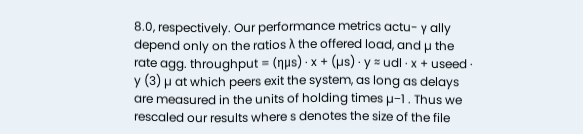8.0, respectively. Our performance metrics actu- γ ally depend only on the ratios λ the offered load, and µ the rate agg. throughput = (ηµs) · x + (µs) · y ≈ udl · x + useed · y (3) µ at which peers exit the system, as long as delays are measured in the units of holding times µ−1 . Thus we rescaled our results where s denotes the size of the file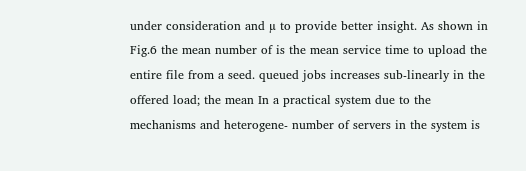under consideration and µ to provide better insight. As shown in Fig.6 the mean number of is the mean service time to upload the entire file from a seed. queued jobs increases sub-linearly in the offered load; the mean In a practical system due to the mechanisms and heterogene- number of servers in the system is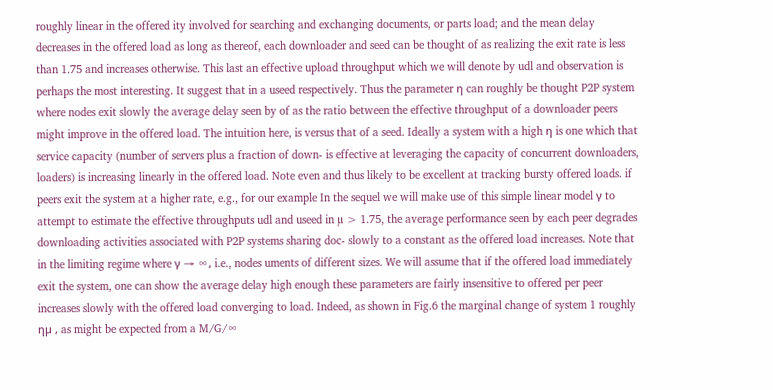roughly linear in the offered ity involved for searching and exchanging documents, or parts load; and the mean delay decreases in the offered load as long as thereof, each downloader and seed can be thought of as realizing the exit rate is less than 1.75 and increases otherwise. This last an effective upload throughput which we will denote by udl and observation is perhaps the most interesting. It suggest that in a useed respectively. Thus the parameter η can roughly be thought P2P system where nodes exit slowly the average delay seen by of as the ratio between the effective throughput of a downloader peers might improve in the offered load. The intuition here, is versus that of a seed. Ideally a system with a high η is one which that service capacity (number of servers plus a fraction of down- is effective at leveraging the capacity of concurrent downloaders, loaders) is increasing linearly in the offered load. Note even and thus likely to be excellent at tracking bursty offered loads. if peers exit the system at a higher rate, e.g., for our example In the sequel we will make use of this simple linear model γ to attempt to estimate the effective throughputs udl and useed in µ > 1.75, the average performance seen by each peer degrades downloading activities associated with P2P systems sharing doc- slowly to a constant as the offered load increases. Note that in the limiting regime where γ → ∞, i.e., nodes uments of different sizes. We will assume that if the offered load immediately exit the system, one can show the average delay high enough these parameters are fairly insensitive to offered per peer increases slowly with the offered load converging to load. Indeed, as shown in Fig.6 the marginal change of system 1 roughly ηµ , as might be expected from a M/G/∞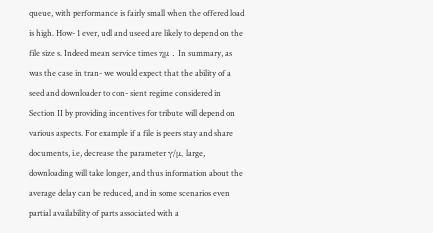queue, with performance is fairly small when the offered load is high. How- 1 ever, udl and useed are likely to depend on the file size s. Indeed mean service times ηµ . In summary, as was the case in tran- we would expect that the ability of a seed and downloader to con- sient regime considered in Section II by providing incentives for tribute will depend on various aspects. For example if a file is peers stay and share documents, i.e, decrease the parameter γ/µ, large, downloading will take longer, and thus information about the average delay can be reduced, and in some scenarios even partial availability of parts associated with a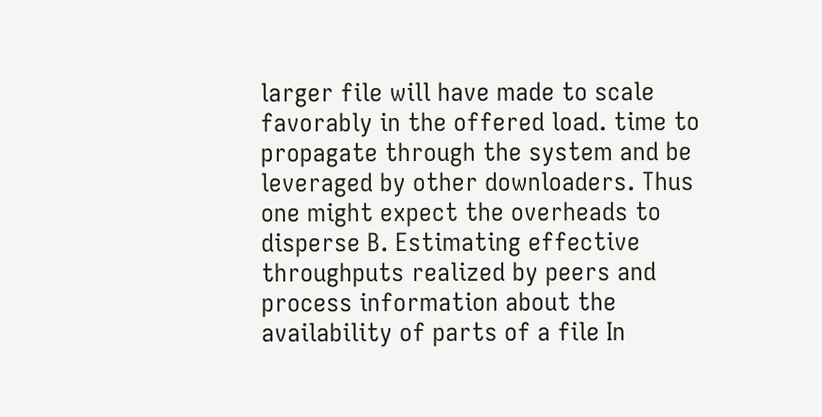larger file will have made to scale favorably in the offered load. time to propagate through the system and be leveraged by other downloaders. Thus one might expect the overheads to disperse B. Estimating effective throughputs realized by peers and process information about the availability of parts of a file In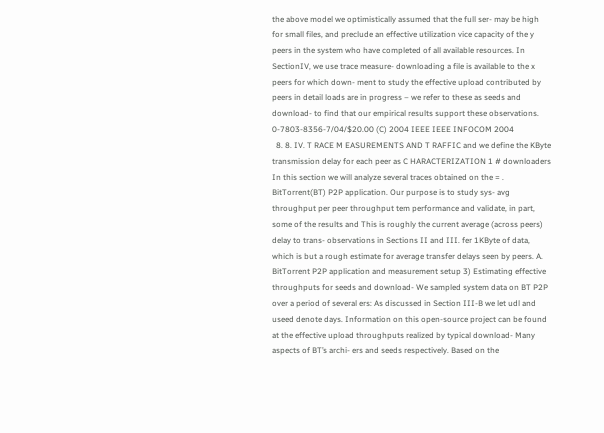the above model we optimistically assumed that the full ser- may be high for small files, and preclude an effective utilization vice capacity of the y peers in the system who have completed of all available resources. In SectionIV, we use trace measure- downloading a file is available to the x peers for which down- ment to study the effective upload contributed by peers in detail loads are in progress – we refer to these as seeds and download- to find that our empirical results support these observations. 0-7803-8356-7/04/$20.00 (C) 2004 IEEE IEEE INFOCOM 2004
  8. 8. IV. T RACE M EASUREMENTS AND T RAFFIC and we define the KByte transmission delay for each peer as C HARACTERIZATION 1 # downloaders In this section we will analyze several traces obtained on the = . BitTorrent(BT) P2P application. Our purpose is to study sys- avg throughput per peer throughput tem performance and validate, in part, some of the results and This is roughly the current average (across peers) delay to trans- observations in Sections II and III. fer 1KByte of data, which is but a rough estimate for average transfer delays seen by peers. A. BitTorrent P2P application and measurement setup 3) Estimating effective throughputs for seeds and download- We sampled system data on BT P2P over a period of several ers: As discussed in Section III-B we let udl and useed denote days. Information on this open-source project can be found at the effective upload throughputs realized by typical download- Many aspects of BT’s archi- ers and seeds respectively. Based on the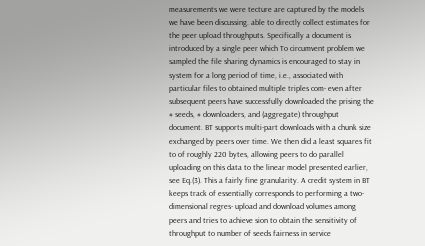measurements we were tecture are captured by the models we have been discussing. able to directly collect estimates for the peer upload throughputs. Specifically a document is introduced by a single peer which To circumvent problem we sampled the file sharing dynamics is encouraged to stay in system for a long period of time, i.e., associated with particular files to obtained multiple triples com- even after subsequent peers have successfully downloaded the prising the # seeds, # downloaders, and (aggregate) throughput document. BT supports multi-part downloads with a chunk size exchanged by peers over time. We then did a least squares fit to of roughly 220 bytes, allowing peers to do parallel uploading on this data to the linear model presented earlier, see Eq.(3). This a fairly fine granularity. A credit system in BT keeps track of essentially corresponds to performing a two-dimensional regres- upload and download volumes among peers and tries to achieve sion to obtain the sensitivity of throughput to number of seeds fairness in service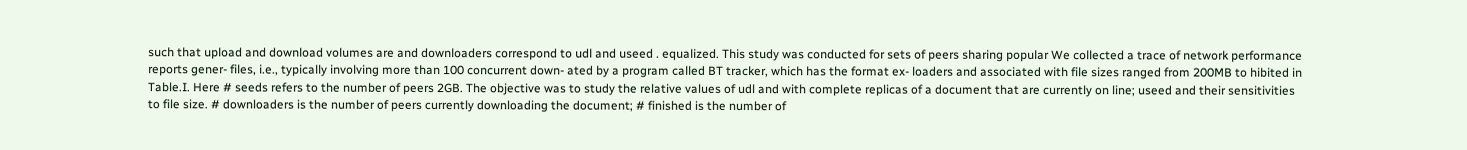such that upload and download volumes are and downloaders correspond to udl and useed . equalized. This study was conducted for sets of peers sharing popular We collected a trace of network performance reports gener- files, i.e., typically involving more than 100 concurrent down- ated by a program called BT tracker, which has the format ex- loaders and associated with file sizes ranged from 200MB to hibited in Table.I. Here # seeds refers to the number of peers 2GB. The objective was to study the relative values of udl and with complete replicas of a document that are currently on line; useed and their sensitivities to file size. # downloaders is the number of peers currently downloading the document; # finished is the number of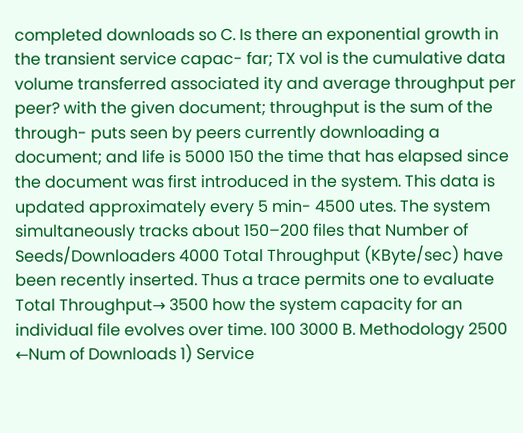completed downloads so C. Is there an exponential growth in the transient service capac- far; TX vol is the cumulative data volume transferred associated ity and average throughput per peer? with the given document; throughput is the sum of the through- puts seen by peers currently downloading a document; and life is 5000 150 the time that has elapsed since the document was first introduced in the system. This data is updated approximately every 5 min- 4500 utes. The system simultaneously tracks about 150–200 files that Number of Seeds/Downloaders 4000 Total Throughput (KByte/sec) have been recently inserted. Thus a trace permits one to evaluate Total Throughput→ 3500 how the system capacity for an individual file evolves over time. 100 3000 B. Methodology 2500 ←Num of Downloads 1) Service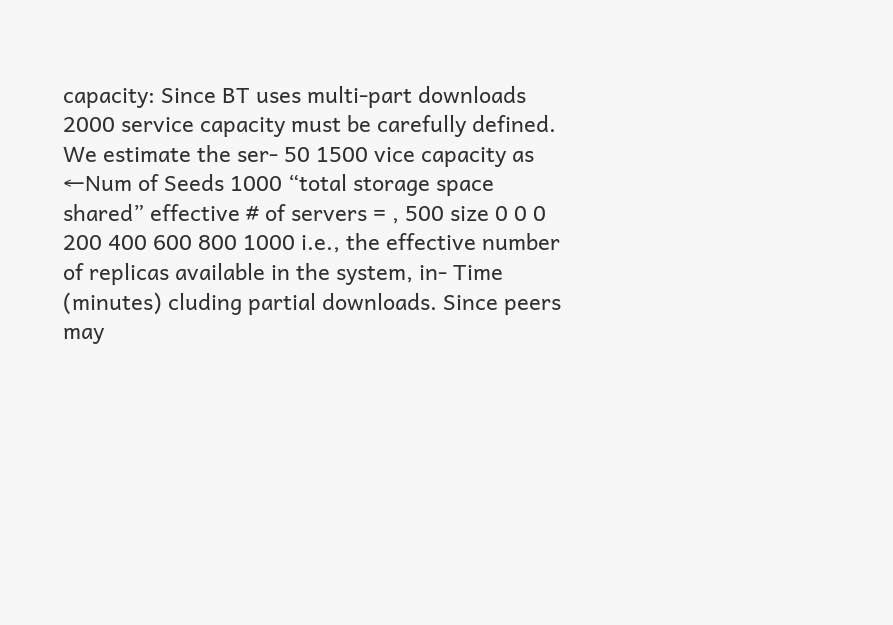capacity: Since BT uses multi-part downloads 2000 service capacity must be carefully defined. We estimate the ser- 50 1500 vice capacity as ←Num of Seeds 1000 “total storage space shared” effective # of servers = , 500 size 0 0 0 200 400 600 800 1000 i.e., the effective number of replicas available in the system, in- Time (minutes) cluding partial downloads. Since peers may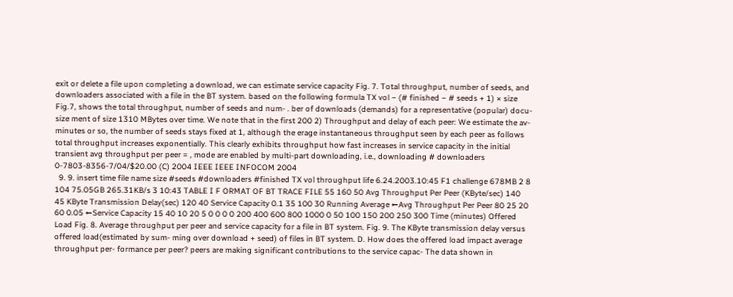exit or delete a file upon completing a download, we can estimate service capacity Fig. 7. Total throughput, number of seeds, and downloaders associated with a file in the BT system. based on the following formula TX vol − (# finished − # seeds + 1) × size Fig.7, shows the total throughput, number of seeds and num- . ber of downloads (demands) for a representative (popular) docu- size ment of size 1310 MBytes over time. We note that in the first 200 2) Throughput and delay of each peer: We estimate the av- minutes or so, the number of seeds stays fixed at 1, although the erage instantaneous throughput seen by each peer as follows total throughput increases exponentially. This clearly exhibits throughput how fast increases in service capacity in the initial transient avg throughput per peer = , mode are enabled by multi-part downloading, i.e., downloading # downloaders 0-7803-8356-7/04/$20.00 (C) 2004 IEEE IEEE INFOCOM 2004
  9. 9. insert time file name size #seeds #downloaders #finished TX vol throughput life 6.24.2003.10:45 F1 challenge 678MB 2 8 104 75.05GB 265.31KB/s 3 10:43 TABLE I F ORMAT OF BT TRACE FILE 55 160 50 Avg Throughput Per Peer (KByte/sec) 140 45 KByte Transmission Delay(sec) 120 40 Service Capacity 0.1 35 100 30 Running Average ←Avg Throughput Per Peer 80 25 20 60 0.05 ←Service Capacity 15 40 10 20 5 0 0 0 0 200 400 600 800 1000 0 50 100 150 200 250 300 Time (minutes) Offered Load Fig. 8. Average throughput per peer and service capacity for a file in BT system. Fig. 9. The KByte transmission delay versus offered load(estimated by sum- ming over download + seed) of files in BT system. D. How does the offered load impact average throughput per- formance per peer? peers are making significant contributions to the service capac- The data shown in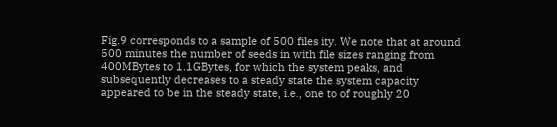Fig.9 corresponds to a sample of 500 files ity. We note that at around 500 minutes the number of seeds in with file sizes ranging from 400MBytes to 1.1GBytes, for which the system peaks, and subsequently decreases to a steady state the system capacity appeared to be in the steady state, i.e., one to of roughly 20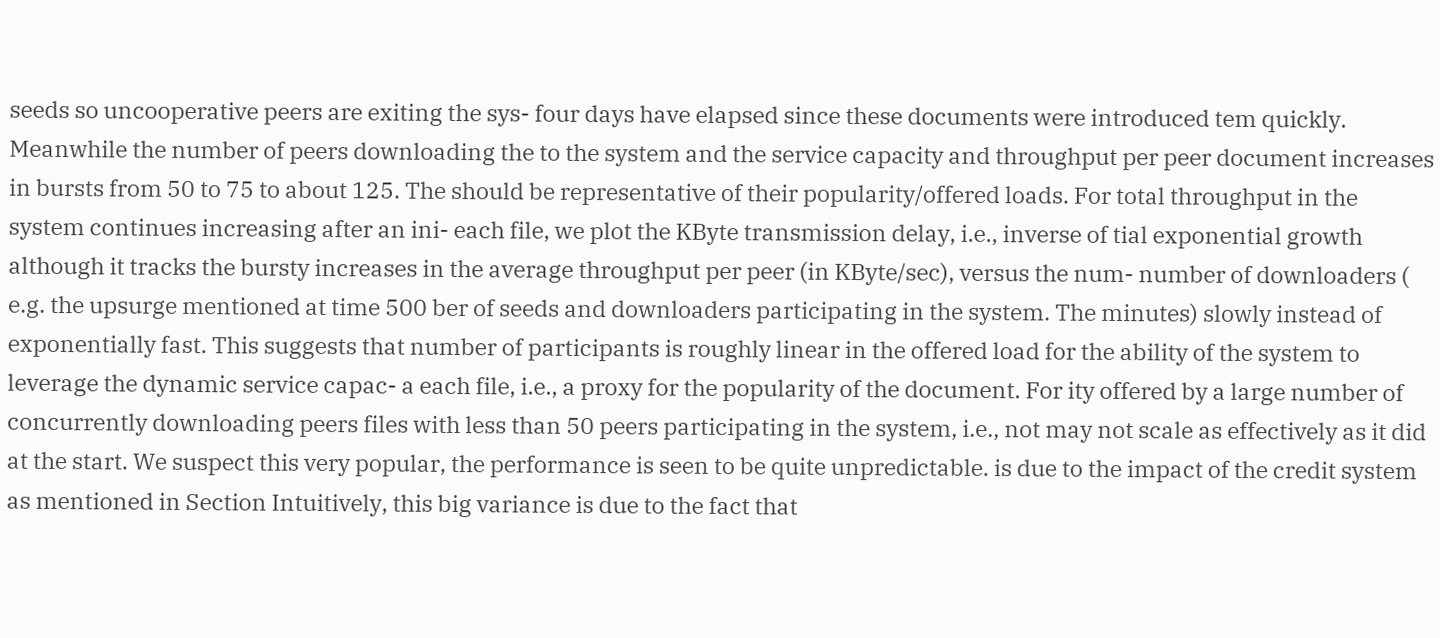seeds so uncooperative peers are exiting the sys- four days have elapsed since these documents were introduced tem quickly. Meanwhile the number of peers downloading the to the system and the service capacity and throughput per peer document increases in bursts from 50 to 75 to about 125. The should be representative of their popularity/offered loads. For total throughput in the system continues increasing after an ini- each file, we plot the KByte transmission delay, i.e., inverse of tial exponential growth although it tracks the bursty increases in the average throughput per peer (in KByte/sec), versus the num- number of downloaders ( e.g. the upsurge mentioned at time 500 ber of seeds and downloaders participating in the system. The minutes) slowly instead of exponentially fast. This suggests that number of participants is roughly linear in the offered load for the ability of the system to leverage the dynamic service capac- a each file, i.e., a proxy for the popularity of the document. For ity offered by a large number of concurrently downloading peers files with less than 50 peers participating in the system, i.e., not may not scale as effectively as it did at the start. We suspect this very popular, the performance is seen to be quite unpredictable. is due to the impact of the credit system as mentioned in Section Intuitively, this big variance is due to the fact that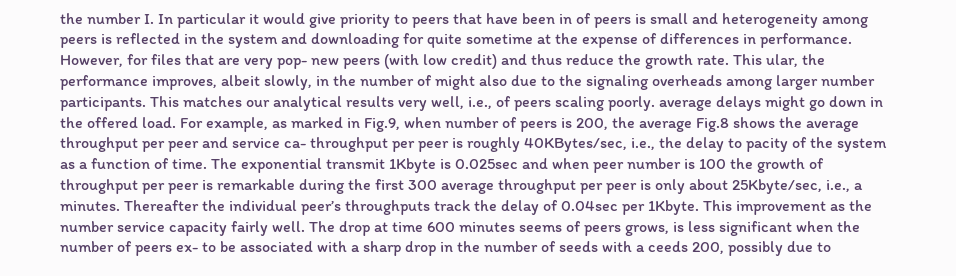the number I. In particular it would give priority to peers that have been in of peers is small and heterogeneity among peers is reflected in the system and downloading for quite sometime at the expense of differences in performance. However, for files that are very pop- new peers (with low credit) and thus reduce the growth rate. This ular, the performance improves, albeit slowly, in the number of might also due to the signaling overheads among larger number participants. This matches our analytical results very well, i.e., of peers scaling poorly. average delays might go down in the offered load. For example, as marked in Fig.9, when number of peers is 200, the average Fig.8 shows the average throughput per peer and service ca- throughput per peer is roughly 40KBytes/sec, i.e., the delay to pacity of the system as a function of time. The exponential transmit 1Kbyte is 0.025sec and when peer number is 100 the growth of throughput per peer is remarkable during the first 300 average throughput per peer is only about 25Kbyte/sec, i.e., a minutes. Thereafter the individual peer’s throughputs track the delay of 0.04sec per 1Kbyte. This improvement as the number service capacity fairly well. The drop at time 600 minutes seems of peers grows, is less significant when the number of peers ex- to be associated with a sharp drop in the number of seeds with a ceeds 200, possibly due to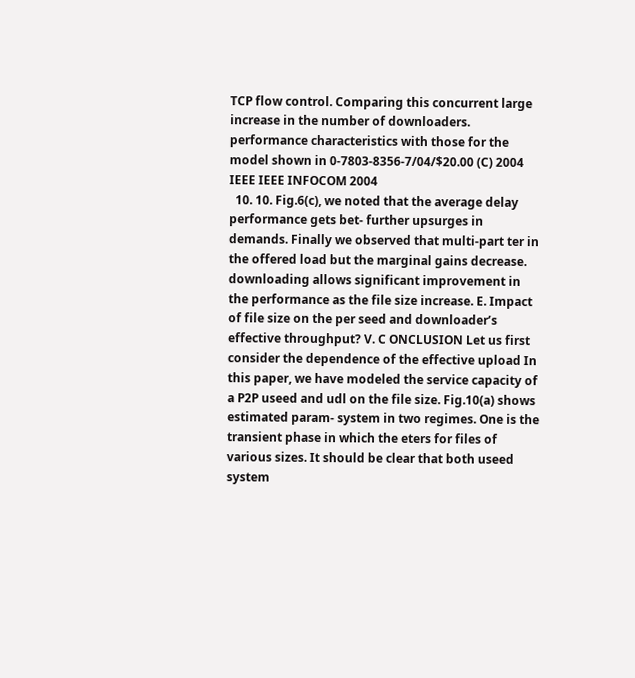TCP flow control. Comparing this concurrent large increase in the number of downloaders. performance characteristics with those for the model shown in 0-7803-8356-7/04/$20.00 (C) 2004 IEEE IEEE INFOCOM 2004
  10. 10. Fig.6(c), we noted that the average delay performance gets bet- further upsurges in demands. Finally we observed that multi-part ter in the offered load but the marginal gains decrease. downloading allows significant improvement in the performance as the file size increase. E. Impact of file size on the per seed and downloader’s effective throughput? V. C ONCLUSION Let us first consider the dependence of the effective upload In this paper, we have modeled the service capacity of a P2P useed and udl on the file size. Fig.10(a) shows estimated param- system in two regimes. One is the transient phase in which the eters for files of various sizes. It should be clear that both useed system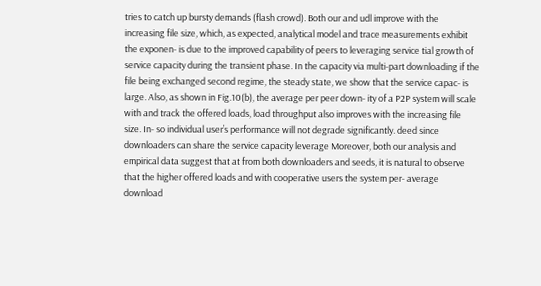tries to catch up bursty demands (flash crowd). Both our and udl improve with the increasing file size, which, as expected, analytical model and trace measurements exhibit the exponen- is due to the improved capability of peers to leveraging service tial growth of service capacity during the transient phase. In the capacity via multi-part downloading if the file being exchanged second regime, the steady state, we show that the service capac- is large. Also, as shown in Fig.10(b), the average per peer down- ity of a P2P system will scale with and track the offered loads, load throughput also improves with the increasing file size. In- so individual user’s performance will not degrade significantly. deed since downloaders can share the service capacity leverage Moreover, both our analysis and empirical data suggest that at from both downloaders and seeds, it is natural to observe that the higher offered loads and with cooperative users the system per- average download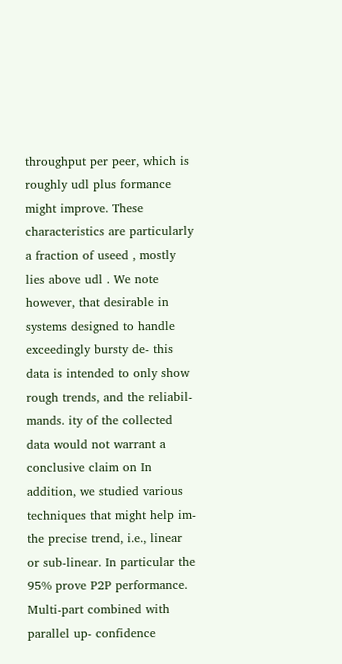throughput per peer, which is roughly udl plus formance might improve. These characteristics are particularly a fraction of useed , mostly lies above udl . We note however, that desirable in systems designed to handle exceedingly bursty de- this data is intended to only show rough trends, and the reliabil- mands. ity of the collected data would not warrant a conclusive claim on In addition, we studied various techniques that might help im- the precise trend, i.e., linear or sub-linear. In particular the 95% prove P2P performance. Multi-part combined with parallel up- confidence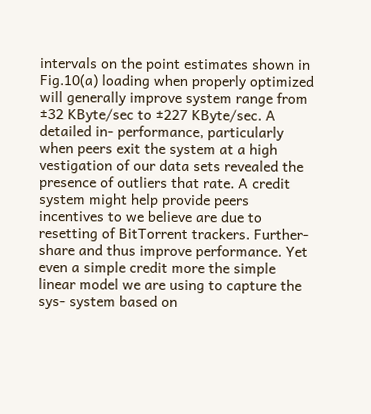intervals on the point estimates shown in Fig.10(a) loading when properly optimized will generally improve system range from ±32 KByte/sec to ±227 KByte/sec. A detailed in- performance, particularly when peers exit the system at a high vestigation of our data sets revealed the presence of outliers that rate. A credit system might help provide peers incentives to we believe are due to resetting of BitTorrent trackers. Further- share and thus improve performance. Yet even a simple credit more the simple linear model we are using to capture the sys- system based on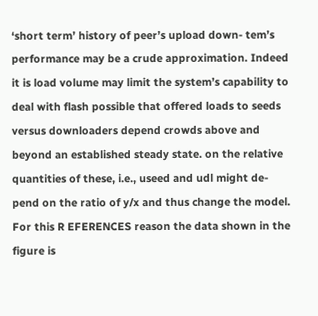‘short term’ history of peer’s upload down- tem’s performance may be a crude approximation. Indeed it is load volume may limit the system’s capability to deal with flash possible that offered loads to seeds versus downloaders depend crowds above and beyond an established steady state. on the relative quantities of these, i.e., useed and udl might de- pend on the ratio of y/x and thus change the model. For this R EFERENCES reason the data shown in the figure is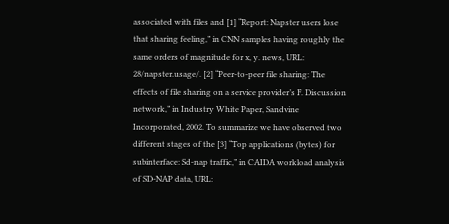associated with files and [1] “Report: Napster users lose that sharing feeling,” in CNN samples having roughly the same orders of magnitude for x, y. news, URL: 28/napster.usage/. [2] “Peer-to-peer file sharing: The effects of file sharing on a service provider’s F. Discussion network,” in Industry White Paper, Sandvine Incorporated, 2002. To summarize we have observed two different stages of the [3] “Top applications (bytes) for subinterface: Sd-nap traffic,” in CAIDA workload analysis of SD-NAP data, URL: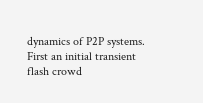dynamics of P2P systems. First an initial transient flash crowd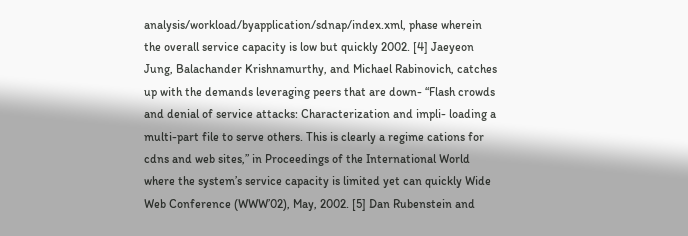analysis/workload/byapplication/sdnap/index.xml, phase wherein the overall service capacity is low but quickly 2002. [4] Jaeyeon Jung, Balachander Krishnamurthy, and Michael Rabinovich, catches up with the demands leveraging peers that are down- “Flash crowds and denial of service attacks: Characterization and impli- loading a multi-part file to serve others. This is clearly a regime cations for cdns and web sites,” in Proceedings of the International World where the system’s service capacity is limited yet can quickly Wide Web Conference (WWW’02), May, 2002. [5] Dan Rubenstein and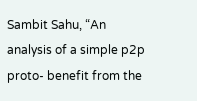Sambit Sahu, “An analysis of a simple p2p proto- benefit from the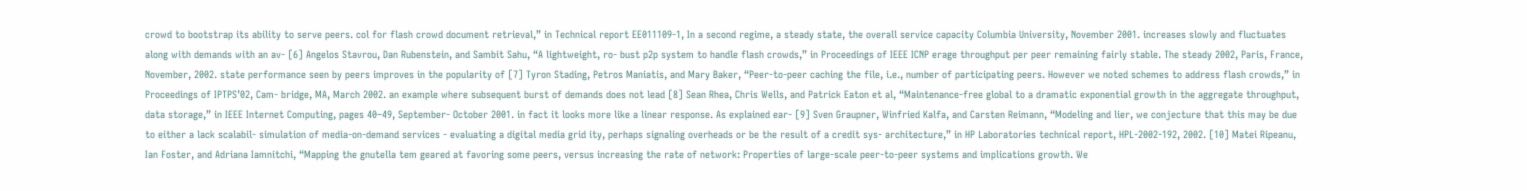crowd to bootstrap its ability to serve peers. col for flash crowd document retrieval,” in Technical report EE011109-1, In a second regime, a steady state, the overall service capacity Columbia University, November 2001. increases slowly and fluctuates along with demands with an av- [6] Angelos Stavrou, Dan Rubenstein, and Sambit Sahu, “A lightweight, ro- bust p2p system to handle flash crowds,” in Proceedings of IEEE ICNP erage throughput per peer remaining fairly stable. The steady 2002, Paris, France, November, 2002. state performance seen by peers improves in the popularity of [7] Tyron Stading, Petros Maniatis, and Mary Baker, “Peer-to-peer caching the file, i.e., number of participating peers. However we noted schemes to address flash crowds,” in Proceedings of IPTPS’02, Cam- bridge, MA, March 2002. an example where subsequent burst of demands does not lead [8] Sean Rhea, Chris Wells, and Patrick Eaton et al, “Maintenance-free global to a dramatic exponential growth in the aggregate throughput, data storage,” in IEEE Internet Computing, pages 40–49, September- October 2001. in fact it looks more like a linear response. As explained ear- [9] Sven Graupner, Winfried Kalfa, and Carsten Reimann, “Modeling and lier, we conjecture that this may be due to either a lack scalabil- simulation of media-on-demand services - evaluating a digital media grid ity, perhaps signaling overheads or be the result of a credit sys- architecture,” in HP Laboratories technical report, HPL-2002-192, 2002. [10] Matei Ripeanu, Ian Foster, and Adriana Iamnitchi, “Mapping the gnutella tem geared at favoring some peers, versus increasing the rate of network: Properties of large-scale peer-to-peer systems and implications growth. We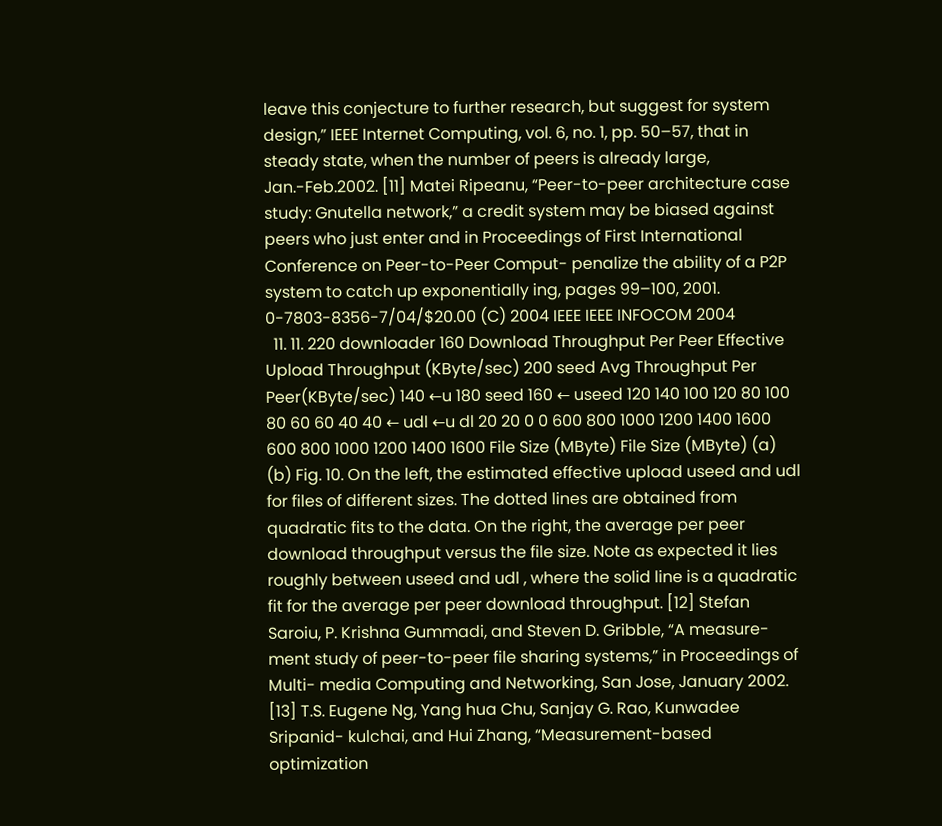leave this conjecture to further research, but suggest for system design,” IEEE Internet Computing, vol. 6, no. 1, pp. 50–57, that in steady state, when the number of peers is already large, Jan.-Feb.2002. [11] Matei Ripeanu, “Peer-to-peer architecture case study: Gnutella network,” a credit system may be biased against peers who just enter and in Proceedings of First International Conference on Peer-to-Peer Comput- penalize the ability of a P2P system to catch up exponentially ing, pages 99–100, 2001. 0-7803-8356-7/04/$20.00 (C) 2004 IEEE IEEE INFOCOM 2004
  11. 11. 220 downloader 160 Download Throughput Per Peer Effective Upload Throughput (KByte/sec) 200 seed Avg Throughput Per Peer(KByte/sec) 140 ←u 180 seed 160 ← useed 120 140 100 120 80 100 80 60 60 40 40 ← udl ←u dl 20 20 0 0 600 800 1000 1200 1400 1600 600 800 1000 1200 1400 1600 File Size (MByte) File Size (MByte) (a) (b) Fig. 10. On the left, the estimated effective upload useed and udl for files of different sizes. The dotted lines are obtained from quadratic fits to the data. On the right, the average per peer download throughput versus the file size. Note as expected it lies roughly between useed and udl , where the solid line is a quadratic fit for the average per peer download throughput. [12] Stefan Saroiu, P. Krishna Gummadi, and Steven D. Gribble, “A measure- ment study of peer-to-peer file sharing systems,” in Proceedings of Multi- media Computing and Networking, San Jose, January 2002. [13] T.S. Eugene Ng, Yang hua Chu, Sanjay G. Rao, Kunwadee Sripanid- kulchai, and Hui Zhang, “Measurement-based optimization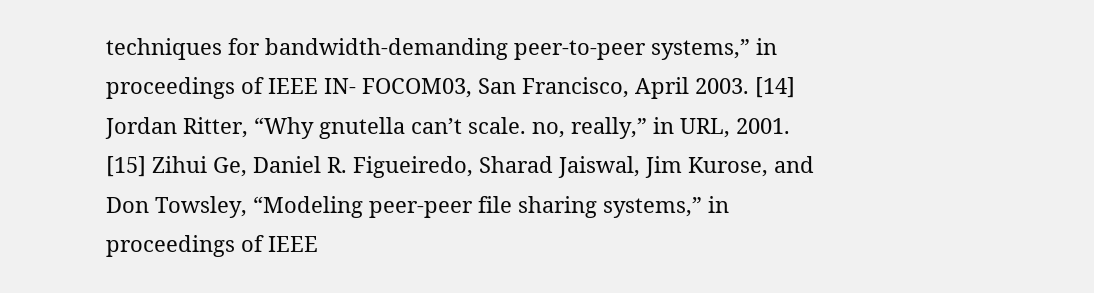techniques for bandwidth-demanding peer-to-peer systems,” in proceedings of IEEE IN- FOCOM03, San Francisco, April 2003. [14] Jordan Ritter, “Why gnutella can’t scale. no, really,” in URL, 2001. [15] Zihui Ge, Daniel R. Figueiredo, Sharad Jaiswal, Jim Kurose, and Don Towsley, “Modeling peer-peer file sharing systems,” in proceedings of IEEE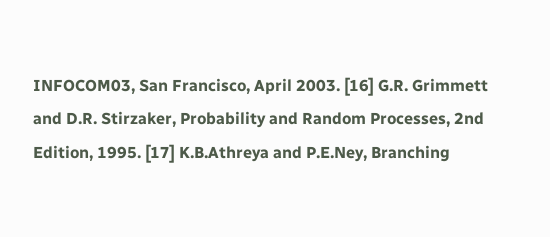INFOCOM03, San Francisco, April 2003. [16] G.R. Grimmett and D.R. Stirzaker, Probability and Random Processes, 2nd Edition, 1995. [17] K.B.Athreya and P.E.Ney, Branching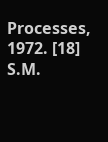Processes, 1972. [18] S.M.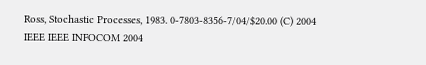Ross, Stochastic Processes, 1983. 0-7803-8356-7/04/$20.00 (C) 2004 IEEE IEEE INFOCOM 2004